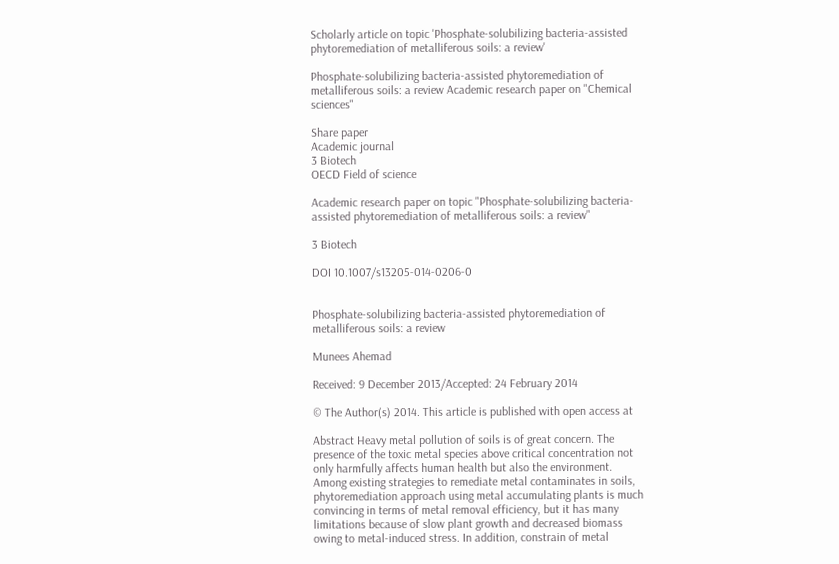Scholarly article on topic 'Phosphate-solubilizing bacteria-assisted phytoremediation of metalliferous soils: a review'

Phosphate-solubilizing bacteria-assisted phytoremediation of metalliferous soils: a review Academic research paper on "Chemical sciences"

Share paper
Academic journal
3 Biotech
OECD Field of science

Academic research paper on topic "Phosphate-solubilizing bacteria-assisted phytoremediation of metalliferous soils: a review"

3 Biotech

DOI 10.1007/s13205-014-0206-0


Phosphate-solubilizing bacteria-assisted phytoremediation of metalliferous soils: a review

Munees Ahemad

Received: 9 December 2013/Accepted: 24 February 2014

© The Author(s) 2014. This article is published with open access at

Abstract Heavy metal pollution of soils is of great concern. The presence of the toxic metal species above critical concentration not only harmfully affects human health but also the environment. Among existing strategies to remediate metal contaminates in soils, phytoremediation approach using metal accumulating plants is much convincing in terms of metal removal efficiency, but it has many limitations because of slow plant growth and decreased biomass owing to metal-induced stress. In addition, constrain of metal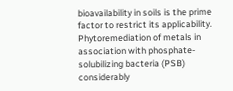bioavailability in soils is the prime factor to restrict its applicability. Phytoremediation of metals in association with phosphate-solubilizing bacteria (PSB) considerably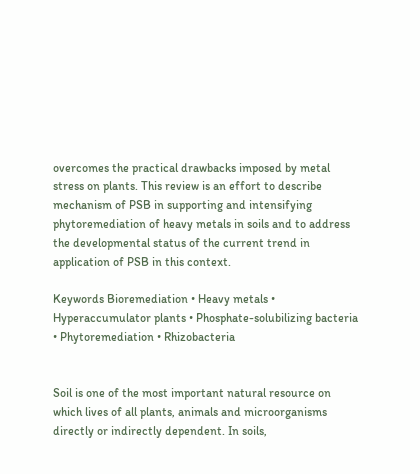overcomes the practical drawbacks imposed by metal stress on plants. This review is an effort to describe mechanism of PSB in supporting and intensifying phytoremediation of heavy metals in soils and to address the developmental status of the current trend in application of PSB in this context.

Keywords Bioremediation • Heavy metals • Hyperaccumulator plants • Phosphate-solubilizing bacteria • Phytoremediation • Rhizobacteria


Soil is one of the most important natural resource on which lives of all plants, animals and microorganisms directly or indirectly dependent. In soils,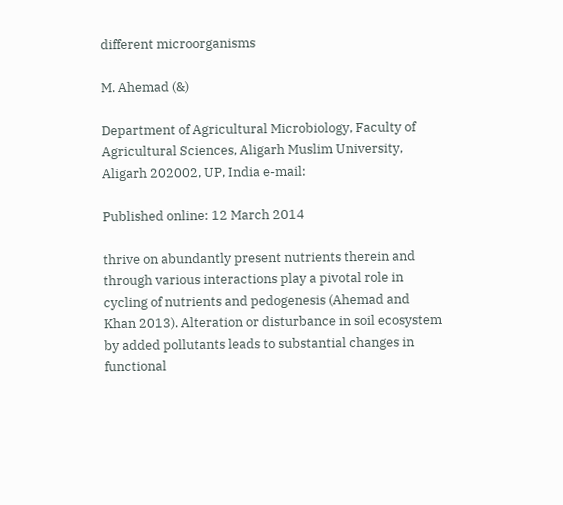different microorganisms

M. Ahemad (&)

Department of Agricultural Microbiology, Faculty of Agricultural Sciences, Aligarh Muslim University, Aligarh 202002, UP, India e-mail:

Published online: 12 March 2014

thrive on abundantly present nutrients therein and through various interactions play a pivotal role in cycling of nutrients and pedogenesis (Ahemad and Khan 2013). Alteration or disturbance in soil ecosystem by added pollutants leads to substantial changes in functional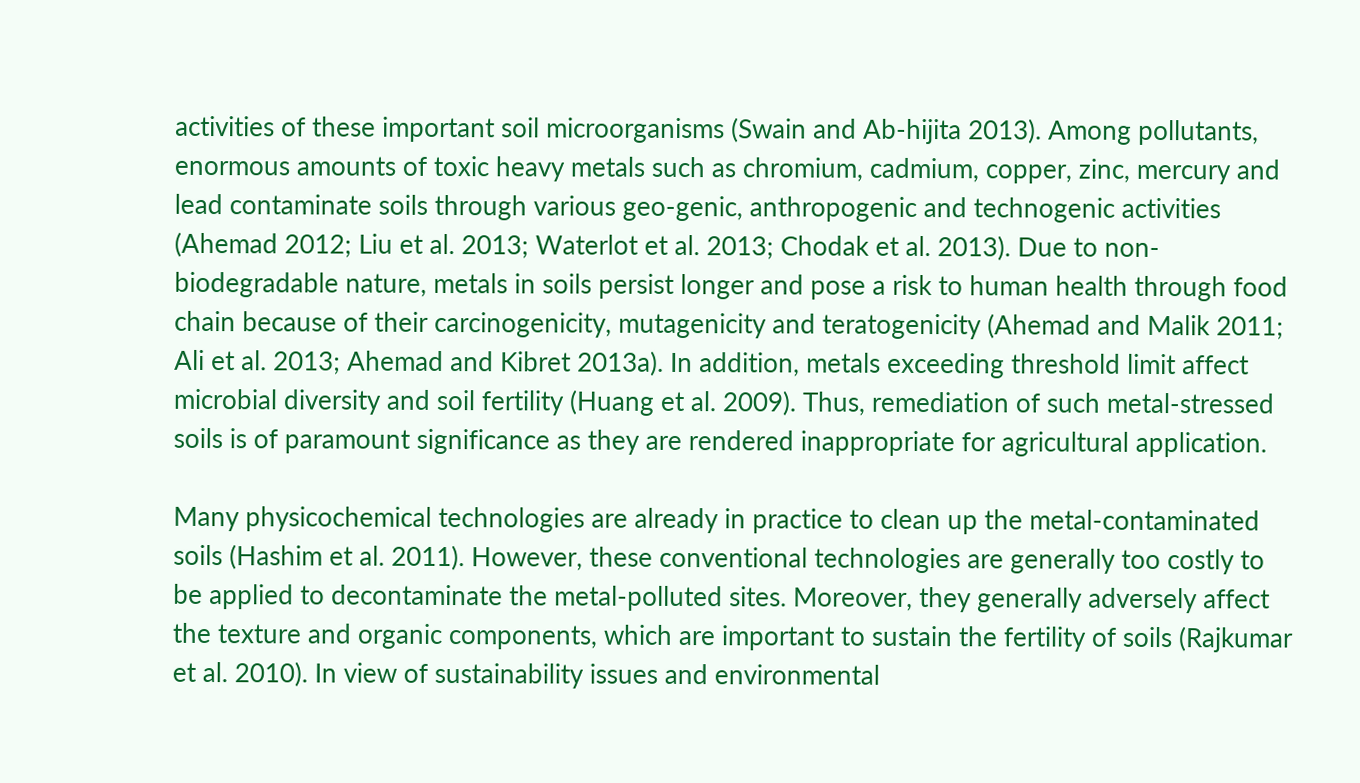activities of these important soil microorganisms (Swain and Ab-hijita 2013). Among pollutants, enormous amounts of toxic heavy metals such as chromium, cadmium, copper, zinc, mercury and lead contaminate soils through various geo-genic, anthropogenic and technogenic activities (Ahemad 2012; Liu et al. 2013; Waterlot et al. 2013; Chodak et al. 2013). Due to non-biodegradable nature, metals in soils persist longer and pose a risk to human health through food chain because of their carcinogenicity, mutagenicity and teratogenicity (Ahemad and Malik 2011; Ali et al. 2013; Ahemad and Kibret 2013a). In addition, metals exceeding threshold limit affect microbial diversity and soil fertility (Huang et al. 2009). Thus, remediation of such metal-stressed soils is of paramount significance as they are rendered inappropriate for agricultural application.

Many physicochemical technologies are already in practice to clean up the metal-contaminated soils (Hashim et al. 2011). However, these conventional technologies are generally too costly to be applied to decontaminate the metal-polluted sites. Moreover, they generally adversely affect the texture and organic components, which are important to sustain the fertility of soils (Rajkumar et al. 2010). In view of sustainability issues and environmental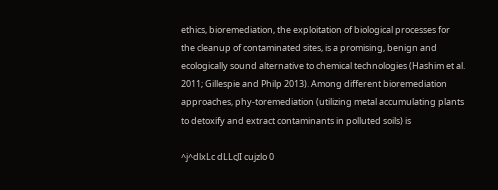ethics, bioremediation, the exploitation of biological processes for the cleanup of contaminated sites, is a promising, benign and ecologically sound alternative to chemical technologies (Hashim et al. 2011; Gillespie and Philp 2013). Among different bioremediation approaches, phy-toremediation (utilizing metal accumulating plants to detoxify and extract contaminants in polluted soils) is

^j^dlxLc dLLcJI cujzlo 0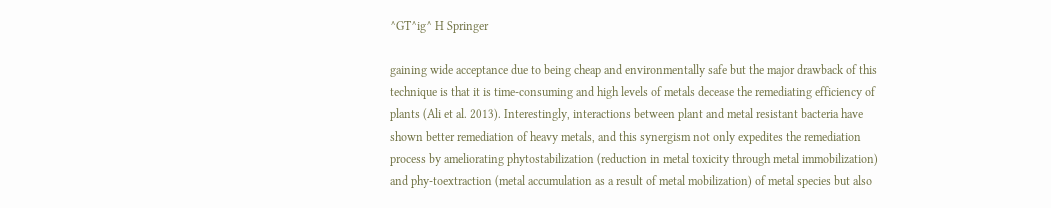^GT^ig^ H Springer

gaining wide acceptance due to being cheap and environmentally safe but the major drawback of this technique is that it is time-consuming and high levels of metals decease the remediating efficiency of plants (Ali et al. 2013). Interestingly, interactions between plant and metal resistant bacteria have shown better remediation of heavy metals, and this synergism not only expedites the remediation process by ameliorating phytostabilization (reduction in metal toxicity through metal immobilization) and phy-toextraction (metal accumulation as a result of metal mobilization) of metal species but also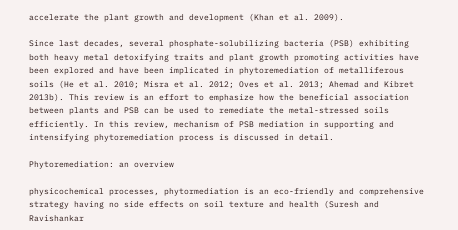accelerate the plant growth and development (Khan et al. 2009).

Since last decades, several phosphate-solubilizing bacteria (PSB) exhibiting both heavy metal detoxifying traits and plant growth promoting activities have been explored and have been implicated in phytoremediation of metalliferous soils (He et al. 2010; Misra et al. 2012; Oves et al. 2013; Ahemad and Kibret 2013b). This review is an effort to emphasize how the beneficial association between plants and PSB can be used to remediate the metal-stressed soils efficiently. In this review, mechanism of PSB mediation in supporting and intensifying phytoremediation process is discussed in detail.

Phytoremediation: an overview

physicochemical processes, phytormediation is an eco-friendly and comprehensive strategy having no side effects on soil texture and health (Suresh and Ravishankar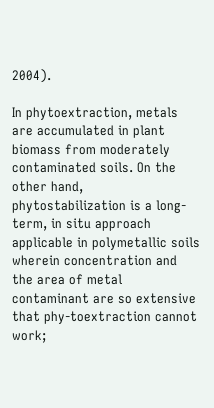2004).

In phytoextraction, metals are accumulated in plant biomass from moderately contaminated soils. On the other hand, phytostabilization is a long-term, in situ approach applicable in polymetallic soils wherein concentration and the area of metal contaminant are so extensive that phy-toextraction cannot work;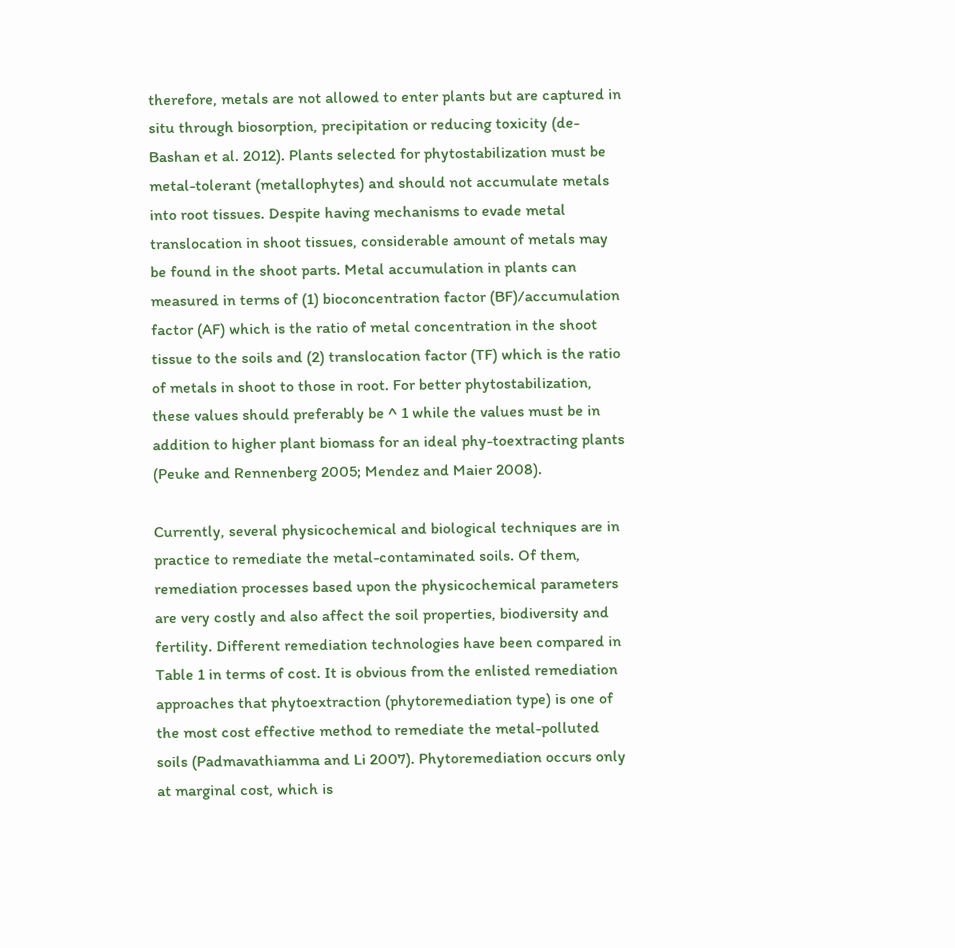therefore, metals are not allowed to enter plants but are captured in situ through biosorption, precipitation or reducing toxicity (de-Bashan et al. 2012). Plants selected for phytostabilization must be metal-tolerant (metallophytes) and should not accumulate metals into root tissues. Despite having mechanisms to evade metal translocation in shoot tissues, considerable amount of metals may be found in the shoot parts. Metal accumulation in plants can measured in terms of (1) bioconcentration factor (BF)/accumulation factor (AF) which is the ratio of metal concentration in the shoot tissue to the soils and (2) translocation factor (TF) which is the ratio of metals in shoot to those in root. For better phytostabilization, these values should preferably be ^ 1 while the values must be in addition to higher plant biomass for an ideal phy-toextracting plants (Peuke and Rennenberg 2005; Mendez and Maier 2008).

Currently, several physicochemical and biological techniques are in practice to remediate the metal-contaminated soils. Of them, remediation processes based upon the physicochemical parameters are very costly and also affect the soil properties, biodiversity and fertility. Different remediation technologies have been compared in Table 1 in terms of cost. It is obvious from the enlisted remediation approaches that phytoextraction (phytoremediation type) is one of the most cost effective method to remediate the metal-polluted soils (Padmavathiamma and Li 2007). Phytoremediation occurs only at marginal cost, which is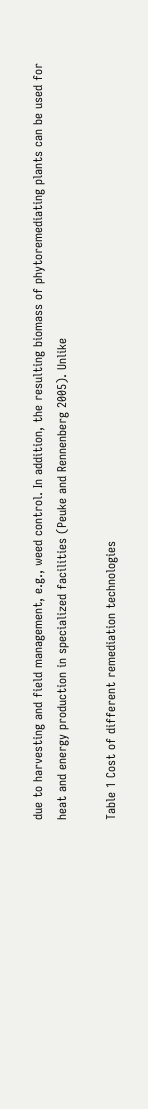due to harvesting and field management, e.g., weed control. In addition, the resulting biomass of phytoremediating plants can be used for heat and energy production in specialized facilities (Peuke and Rennenberg 2005). Unlike

Table 1 Cost of different remediation technologies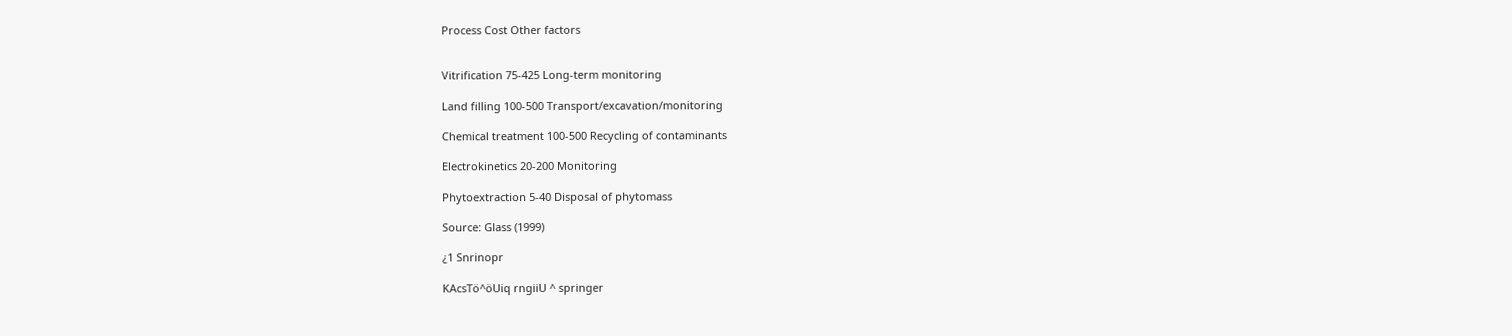Process Cost Other factors


Vitrification 75-425 Long-term monitoring

Land filling 100-500 Transport/excavation/monitoring

Chemical treatment 100-500 Recycling of contaminants

Electrokinetics 20-200 Monitoring

Phytoextraction 5-40 Disposal of phytomass

Source: Glass (1999)

¿1 Snrinopr

KAcsTö^öUiq rngiiU ^ springer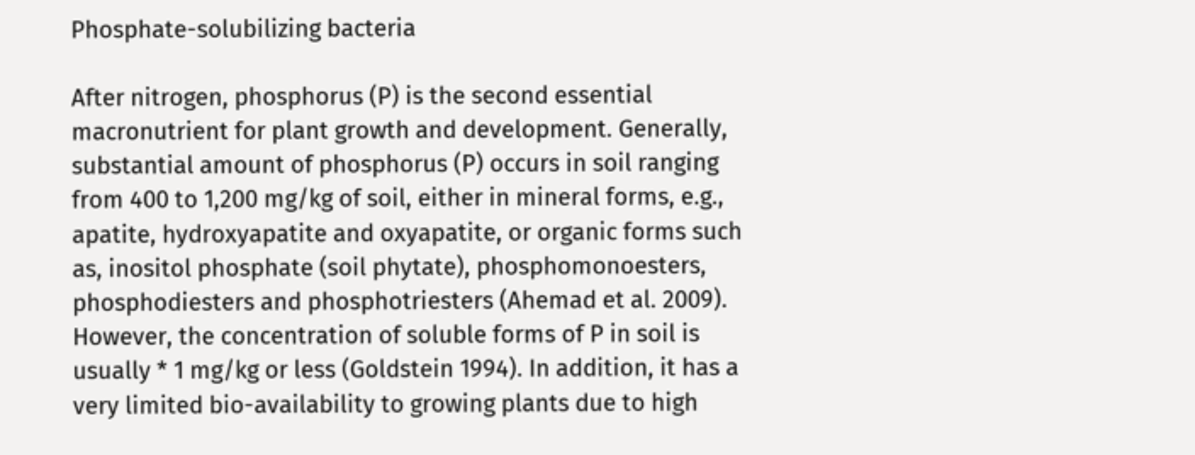Phosphate-solubilizing bacteria

After nitrogen, phosphorus (P) is the second essential macronutrient for plant growth and development. Generally, substantial amount of phosphorus (P) occurs in soil ranging from 400 to 1,200 mg/kg of soil, either in mineral forms, e.g., apatite, hydroxyapatite and oxyapatite, or organic forms such as, inositol phosphate (soil phytate), phosphomonoesters, phosphodiesters and phosphotriesters (Ahemad et al. 2009). However, the concentration of soluble forms of P in soil is usually * 1 mg/kg or less (Goldstein 1994). In addition, it has a very limited bio-availability to growing plants due to high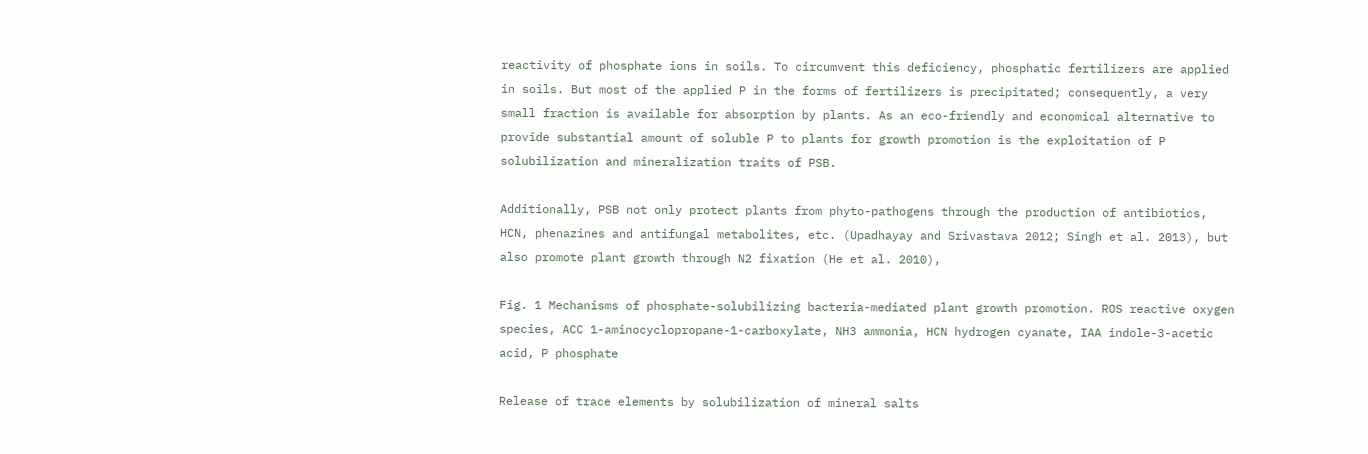reactivity of phosphate ions in soils. To circumvent this deficiency, phosphatic fertilizers are applied in soils. But most of the applied P in the forms of fertilizers is precipitated; consequently, a very small fraction is available for absorption by plants. As an eco-friendly and economical alternative to provide substantial amount of soluble P to plants for growth promotion is the exploitation of P solubilization and mineralization traits of PSB.

Additionally, PSB not only protect plants from phyto-pathogens through the production of antibiotics, HCN, phenazines and antifungal metabolites, etc. (Upadhayay and Srivastava 2012; Singh et al. 2013), but also promote plant growth through N2 fixation (He et al. 2010),

Fig. 1 Mechanisms of phosphate-solubilizing bacteria-mediated plant growth promotion. ROS reactive oxygen species, ACC 1-aminocyclopropane-1-carboxylate, NH3 ammonia, HCN hydrogen cyanate, IAA indole-3-acetic acid, P phosphate

Release of trace elements by solubilization of mineral salts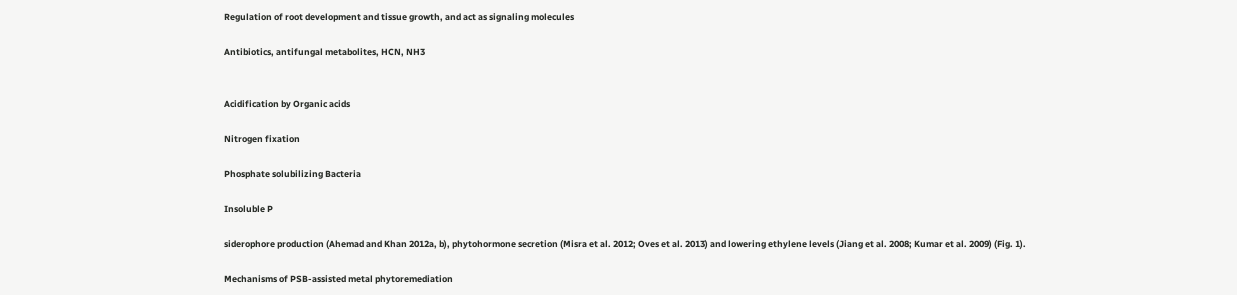Regulation of root development and tissue growth, and act as signaling molecules

Antibiotics, antifungal metabolites, HCN, NH3


Acidification by Organic acids

Nitrogen fixation

Phosphate solubilizing Bacteria

Insoluble P

siderophore production (Ahemad and Khan 2012a, b), phytohormone secretion (Misra et al. 2012; Oves et al. 2013) and lowering ethylene levels (Jiang et al. 2008; Kumar et al. 2009) (Fig. 1).

Mechanisms of PSB-assisted metal phytoremediation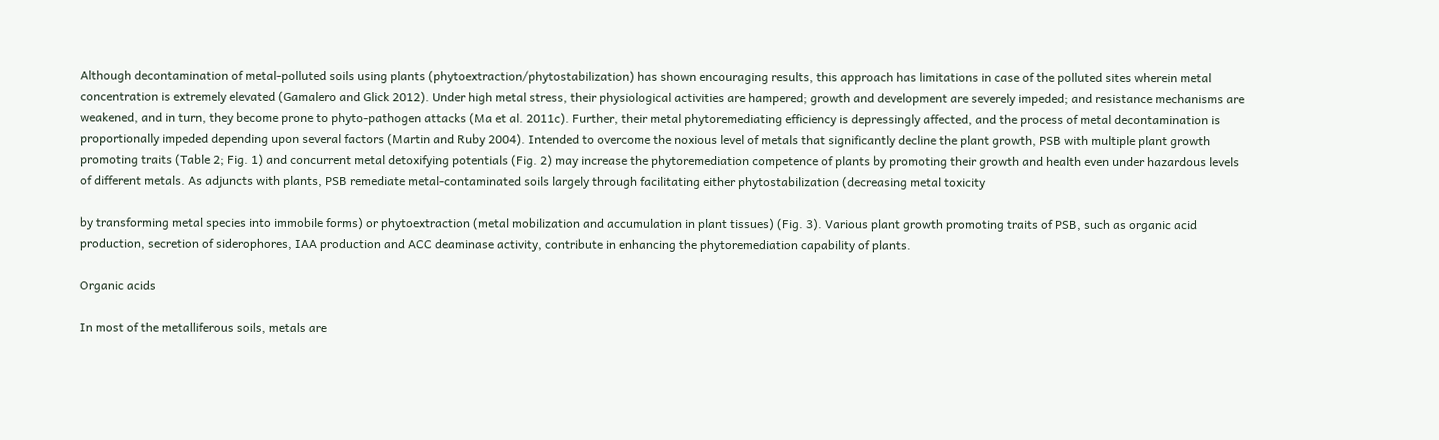Although decontamination of metal-polluted soils using plants (phytoextraction/phytostabilization) has shown encouraging results, this approach has limitations in case of the polluted sites wherein metal concentration is extremely elevated (Gamalero and Glick 2012). Under high metal stress, their physiological activities are hampered; growth and development are severely impeded; and resistance mechanisms are weakened, and in turn, they become prone to phyto-pathogen attacks (Ma et al. 2011c). Further, their metal phytoremediating efficiency is depressingly affected, and the process of metal decontamination is proportionally impeded depending upon several factors (Martin and Ruby 2004). Intended to overcome the noxious level of metals that significantly decline the plant growth, PSB with multiple plant growth promoting traits (Table 2; Fig. 1) and concurrent metal detoxifying potentials (Fig. 2) may increase the phytoremediation competence of plants by promoting their growth and health even under hazardous levels of different metals. As adjuncts with plants, PSB remediate metal-contaminated soils largely through facilitating either phytostabilization (decreasing metal toxicity

by transforming metal species into immobile forms) or phytoextraction (metal mobilization and accumulation in plant tissues) (Fig. 3). Various plant growth promoting traits of PSB, such as organic acid production, secretion of siderophores, IAA production and ACC deaminase activity, contribute in enhancing the phytoremediation capability of plants.

Organic acids

In most of the metalliferous soils, metals are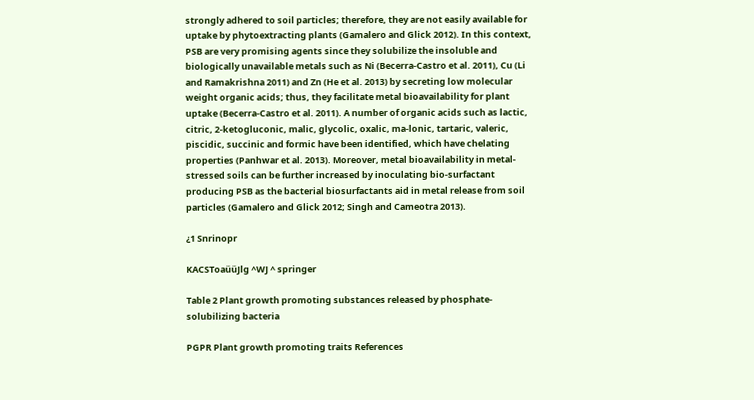strongly adhered to soil particles; therefore, they are not easily available for uptake by phytoextracting plants (Gamalero and Glick 2012). In this context, PSB are very promising agents since they solubilize the insoluble and biologically unavailable metals such as Ni (Becerra-Castro et al. 2011), Cu (Li and Ramakrishna 2011) and Zn (He et al. 2013) by secreting low molecular weight organic acids; thus, they facilitate metal bioavailability for plant uptake (Becerra-Castro et al. 2011). A number of organic acids such as lactic, citric, 2-ketogluconic, malic, glycolic, oxalic, ma-lonic, tartaric, valeric, piscidic, succinic and formic have been identified, which have chelating properties (Panhwar et al. 2013). Moreover, metal bioavailability in metal-stressed soils can be further increased by inoculating bio-surfactant producing PSB as the bacterial biosurfactants aid in metal release from soil particles (Gamalero and Glick 2012; Singh and Cameotra 2013).

¿1 Snrinopr

KACSToaüüJlg ^WJ ^ springer

Table 2 Plant growth promoting substances released by phosphate-solubilizing bacteria

PGPR Plant growth promoting traits References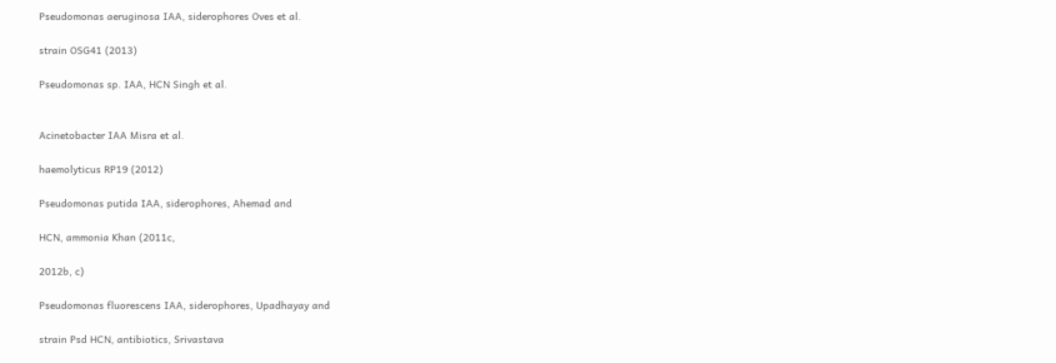Pseudomonas aeruginosa IAA, siderophores Oves et al.

strain OSG41 (2013)

Pseudomonas sp. IAA, HCN Singh et al.


Acinetobacter IAA Misra et al.

haemolyticus RP19 (2012)

Pseudomonas putida IAA, siderophores, Ahemad and

HCN, ammonia Khan (2011c,

2012b, c)

Pseudomonas fluorescens IAA, siderophores, Upadhayay and

strain Psd HCN, antibiotics, Srivastava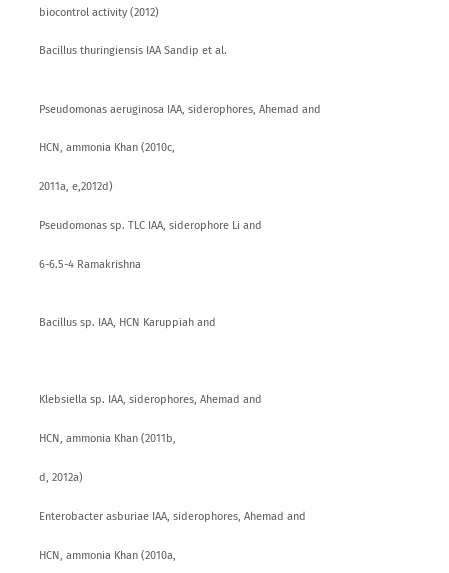biocontrol activity (2012)

Bacillus thuringiensis IAA Sandip et al.


Pseudomonas aeruginosa IAA, siderophores, Ahemad and

HCN, ammonia Khan (2010c,

2011a, e,2012d)

Pseudomonas sp. TLC IAA, siderophore Li and

6-6.5-4 Ramakrishna


Bacillus sp. IAA, HCN Karuppiah and



Klebsiella sp. IAA, siderophores, Ahemad and

HCN, ammonia Khan (2011b,

d, 2012a)

Enterobacter asburiae IAA, siderophores, Ahemad and

HCN, ammonia Khan (2010a,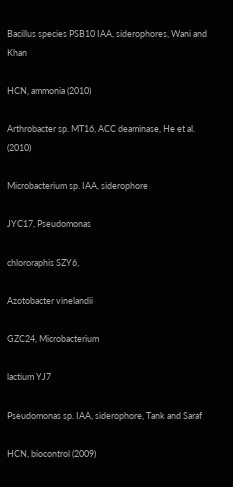Bacillus species PSB10 IAA, siderophores, Wani and Khan

HCN, ammonia (2010)

Arthrobacter sp. MT16, ACC deaminase, He et al. (2010)

Microbacterium sp. IAA, siderophore

JYC17, Pseudomonas

chlororaphis SZY6,

Azotobacter vinelandii

GZC24, Microbacterium

lactium YJ7

Pseudomonas sp. IAA, siderophore, Tank and Saraf

HCN, biocontrol (2009)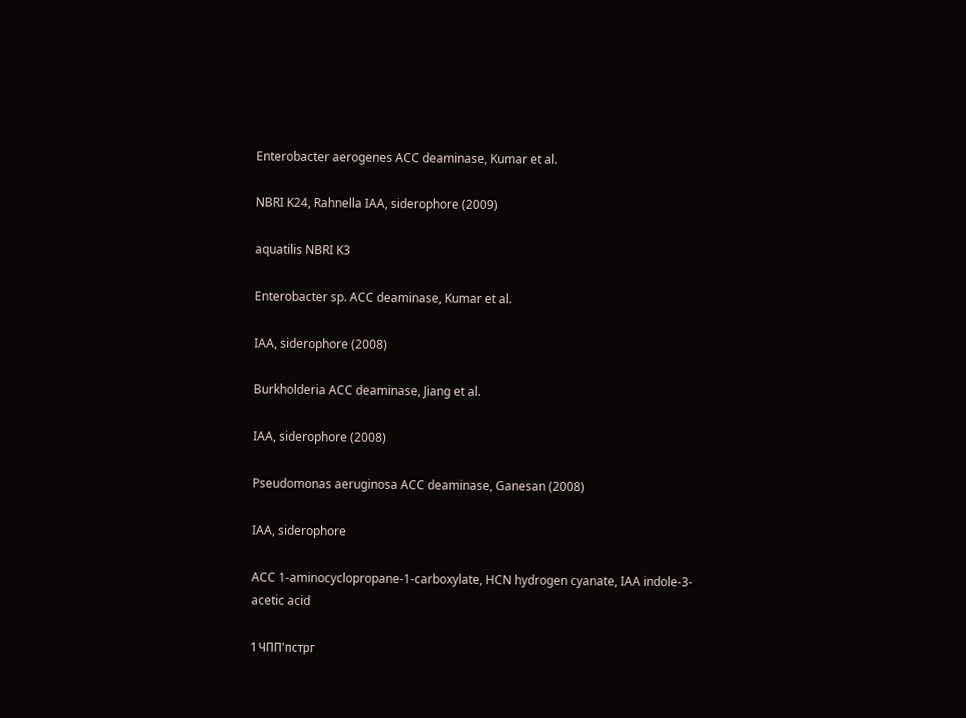Enterobacter aerogenes ACC deaminase, Kumar et al.

NBRI K24, Rahnella IAA, siderophore (2009)

aquatilis NBRI K3

Enterobacter sp. ACC deaminase, Kumar et al.

IAA, siderophore (2008)

Burkholderia ACC deaminase, Jiang et al.

IAA, siderophore (2008)

Pseudomonas aeruginosa ACC deaminase, Ganesan (2008)

IAA, siderophore

ACC 1-aminocyclopropane-1-carboxylate, HCN hydrogen cyanate, IAA indole-3-acetic acid

1 ЧПП'пстрг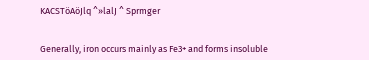KACSTöAöJlq ^»lalJ ^ Sprmger


Generally, iron occurs mainly as Fe3+ and forms insoluble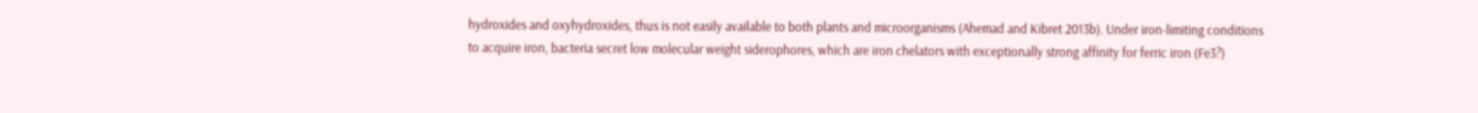hydroxides and oxyhydroxides, thus is not easily available to both plants and microorganisms (Ahemad and Kibret 2013b). Under iron-limiting conditions to acquire iron, bacteria secret low molecular weight siderophores, which are iron chelators with exceptionally strong affinity for ferric iron (Fe3?)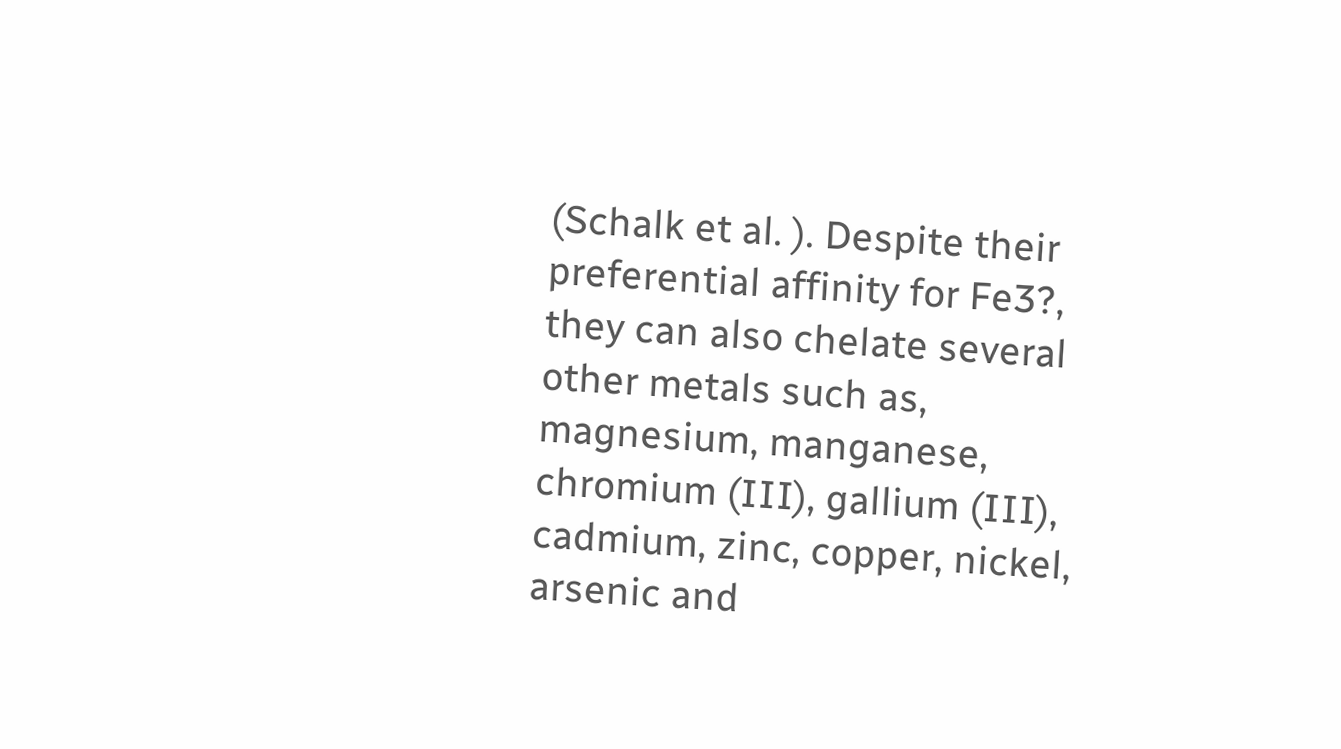(Schalk et al. ). Despite their preferential affinity for Fe3?, they can also chelate several other metals such as, magnesium, manganese, chromium (III), gallium (III), cadmium, zinc, copper, nickel, arsenic and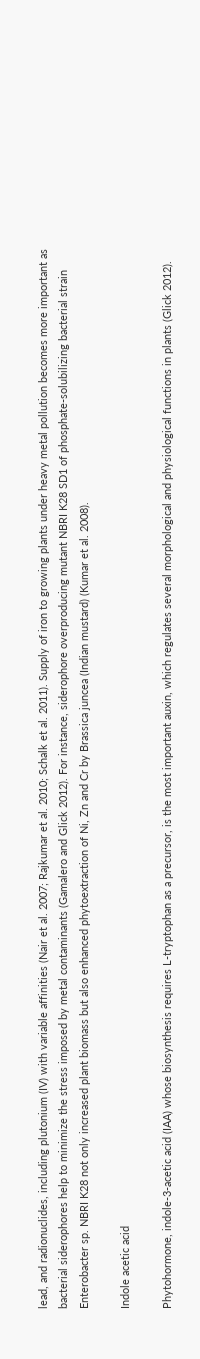lead, and radionuclides, including plutonium (IV) with variable affinities (Nair et al. 2007; Rajkumar et al. 2010; Schalk et al. 2011). Supply of iron to growing plants under heavy metal pollution becomes more important as bacterial siderophores help to minimize the stress imposed by metal contaminants (Gamalero and Glick 2012). For instance, siderophore overproducing mutant NBRI K28 SD1 of phosphate-solubilizing bacterial strain Enterobacter sp. NBRI K28 not only increased plant biomass but also enhanced phytoextraction of Ni, Zn and Cr by Brassica juncea (Indian mustard) (Kumar et al. 2008).

Indole acetic acid

Phytohormone, indole-3-acetic acid (IAA) whose biosynthesis requires L-tryptophan as a precursor, is the most important auxin, which regulates several morphological and physiological functions in plants (Glick 2012).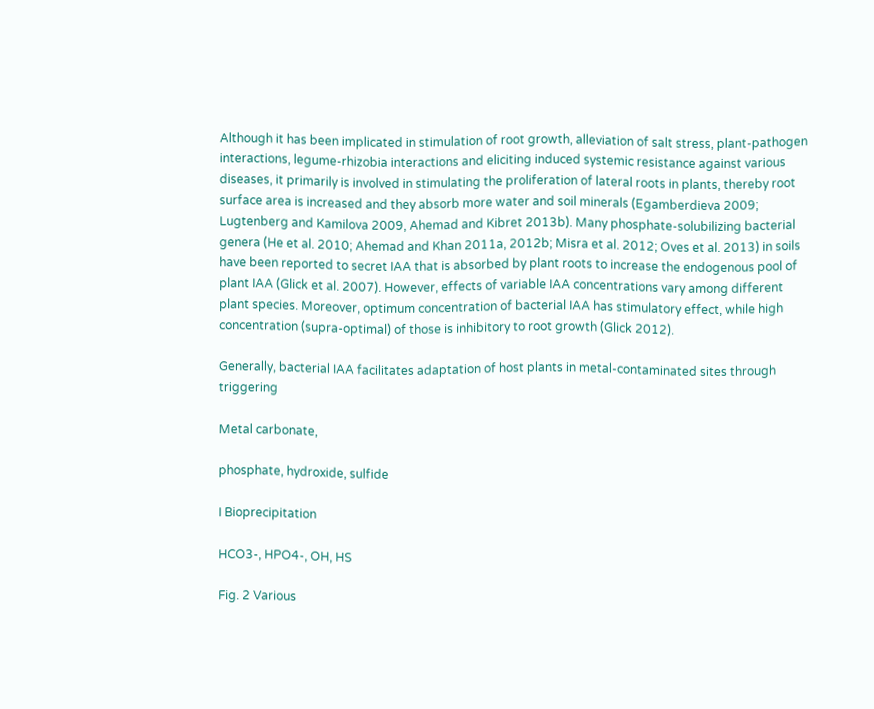Although it has been implicated in stimulation of root growth, alleviation of salt stress, plant-pathogen interactions, legume-rhizobia interactions and eliciting induced systemic resistance against various diseases, it primarily is involved in stimulating the proliferation of lateral roots in plants, thereby root surface area is increased and they absorb more water and soil minerals (Egamberdieva 2009; Lugtenberg and Kamilova 2009, Ahemad and Kibret 2013b). Many phosphate-solubilizing bacterial genera (He et al. 2010; Ahemad and Khan 2011a, 2012b; Misra et al. 2012; Oves et al. 2013) in soils have been reported to secret IAA that is absorbed by plant roots to increase the endogenous pool of plant IAA (Glick et al. 2007). However, effects of variable IAA concentrations vary among different plant species. Moreover, optimum concentration of bacterial IAA has stimulatory effect, while high concentration (supra-optimal) of those is inhibitory to root growth (Glick 2012).

Generally, bacterial IAA facilitates adaptation of host plants in metal-contaminated sites through triggering

Metal carbonate,

phosphate, hydroxide, sulfide

I Bioprecipitation

HCO3-, HPO4-, OH, HS

Fig. 2 Various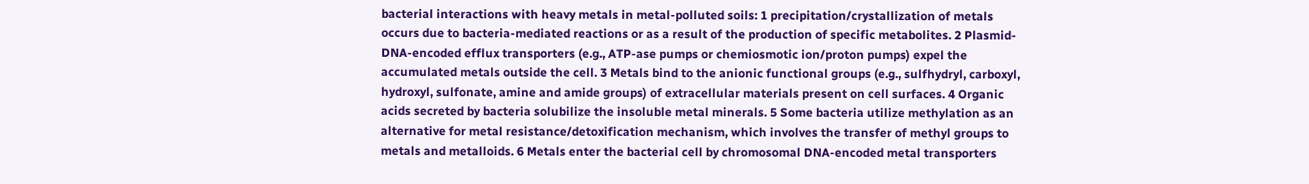bacterial interactions with heavy metals in metal-polluted soils: 1 precipitation/crystallization of metals occurs due to bacteria-mediated reactions or as a result of the production of specific metabolites. 2 Plasmid-DNA-encoded efflux transporters (e.g., ATP-ase pumps or chemiosmotic ion/proton pumps) expel the accumulated metals outside the cell. 3 Metals bind to the anionic functional groups (e.g., sulfhydryl, carboxyl, hydroxyl, sulfonate, amine and amide groups) of extracellular materials present on cell surfaces. 4 Organic acids secreted by bacteria solubilize the insoluble metal minerals. 5 Some bacteria utilize methylation as an alternative for metal resistance/detoxification mechanism, which involves the transfer of methyl groups to metals and metalloids. 6 Metals enter the bacterial cell by chromosomal DNA-encoded metal transporters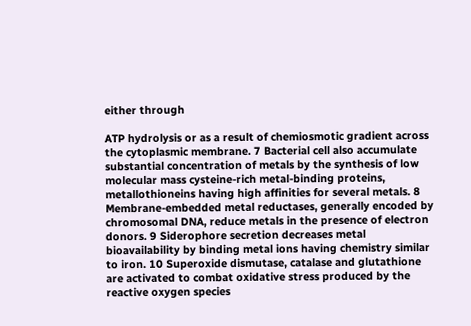either through

ATP hydrolysis or as a result of chemiosmotic gradient across the cytoplasmic membrane. 7 Bacterial cell also accumulate substantial concentration of metals by the synthesis of low molecular mass cysteine-rich metal-binding proteins, metallothioneins having high affinities for several metals. 8 Membrane-embedded metal reductases, generally encoded by chromosomal DNA, reduce metals in the presence of electron donors. 9 Siderophore secretion decreases metal bioavailability by binding metal ions having chemistry similar to iron. 10 Superoxide dismutase, catalase and glutathione are activated to combat oxidative stress produced by the reactive oxygen species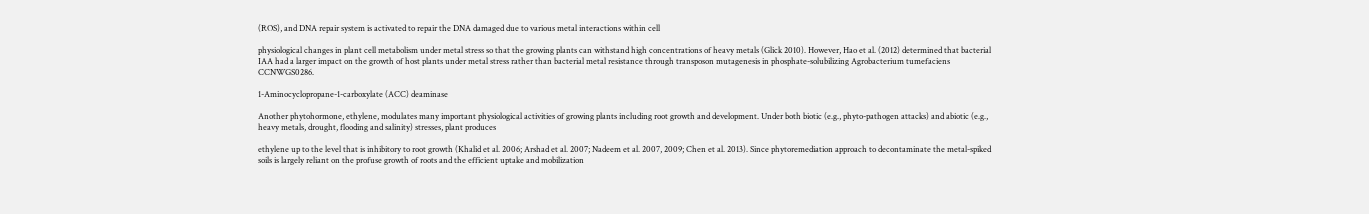(ROS), and DNA repair system is activated to repair the DNA damaged due to various metal interactions within cell

physiological changes in plant cell metabolism under metal stress so that the growing plants can withstand high concentrations of heavy metals (Glick 2010). However, Hao et al. (2012) determined that bacterial IAA had a larger impact on the growth of host plants under metal stress rather than bacterial metal resistance through transposon mutagenesis in phosphate-solubilizing Agrobacterium tumefaciens CCNWGS0286.

1-Aminocyclopropane-1-carboxylate (ACC) deaminase

Another phytohormone, ethylene, modulates many important physiological activities of growing plants including root growth and development. Under both biotic (e.g., phyto-pathogen attacks) and abiotic (e.g., heavy metals, drought, flooding and salinity) stresses, plant produces

ethylene up to the level that is inhibitory to root growth (Khalid et al. 2006; Arshad et al. 2007; Nadeem et al. 2007, 2009; Chen et al. 2013). Since phytoremediation approach to decontaminate the metal-spiked soils is largely reliant on the profuse growth of roots and the efficient uptake and mobilization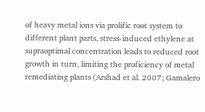of heavy metal ions via prolific root system to different plant parts, stress-induced ethylene at supraoptimal concentration leads to reduced root growth in turn, limiting the proficiency of metal remediating plants (Arshad et al. 2007; Gamalero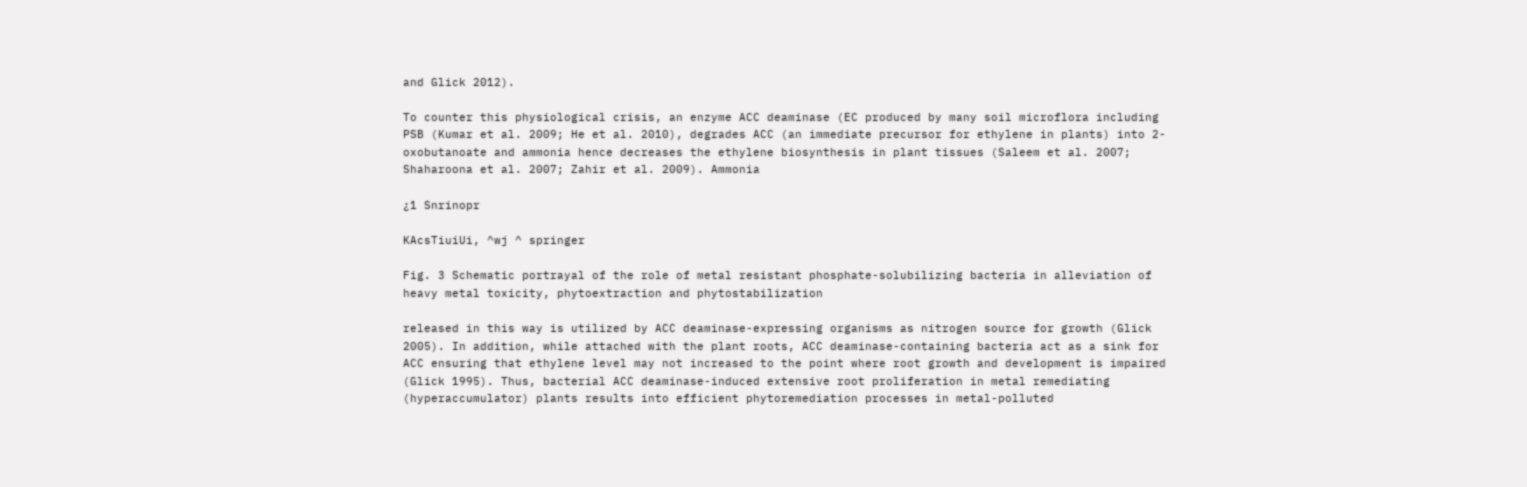and Glick 2012).

To counter this physiological crisis, an enzyme ACC deaminase (EC produced by many soil microflora including PSB (Kumar et al. 2009; He et al. 2010), degrades ACC (an immediate precursor for ethylene in plants) into 2-oxobutanoate and ammonia hence decreases the ethylene biosynthesis in plant tissues (Saleem et al. 2007; Shaharoona et al. 2007; Zahir et al. 2009). Ammonia

¿1 Snrinopr

KAcsTiuiUi, ^wj ^ springer

Fig. 3 Schematic portrayal of the role of metal resistant phosphate-solubilizing bacteria in alleviation of heavy metal toxicity, phytoextraction and phytostabilization

released in this way is utilized by ACC deaminase-expressing organisms as nitrogen source for growth (Glick 2005). In addition, while attached with the plant roots, ACC deaminase-containing bacteria act as a sink for ACC ensuring that ethylene level may not increased to the point where root growth and development is impaired (Glick 1995). Thus, bacterial ACC deaminase-induced extensive root proliferation in metal remediating (hyperaccumulator) plants results into efficient phytoremediation processes in metal-polluted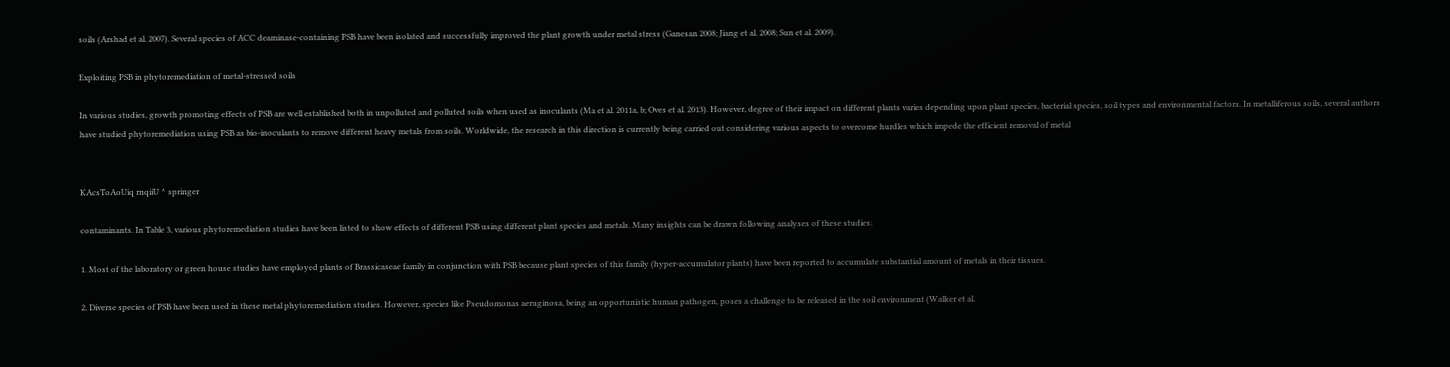soils (Arshad et al. 2007). Several species of ACC deaminase-containing PSB have been isolated and successfully improved the plant growth under metal stress (Ganesan 2008; Jiang et al. 2008; Sun et al. 2009).

Exploiting PSB in phytoremediation of metal-stressed soils

In various studies, growth promoting effects of PSB are well established both in unpolluted and polluted soils when used as inoculants (Ma et al. 2011a, b; Oves et al. 2013). However, degree of their impact on different plants varies depending upon plant species, bacterial species, soil types and environmental factors. In metalliferous soils, several authors have studied phytoremediation using PSB as bio-inoculants to remove different heavy metals from soils. Worldwide, the research in this direction is currently being carried out considering various aspects to overcome hurdles which impede the efficient removal of metal


KAcsToAoUiq rnqiiU ^ springer

contaminants. In Table 3, various phytoremediation studies have been listed to show effects of different PSB using different plant species and metals. Many insights can be drawn following analyses of these studies:

1. Most of the laboratory or green house studies have employed plants of Brassicaseae family in conjunction with PSB because plant species of this family (hyper-accumulator plants) have been reported to accumulate substantial amount of metals in their tissues.

2. Diverse species of PSB have been used in these metal phytoremediation studies. However, species like Pseudomonas aeruginosa, being an opportunistic human pathogen, poses a challenge to be released in the soil environment (Walker et al.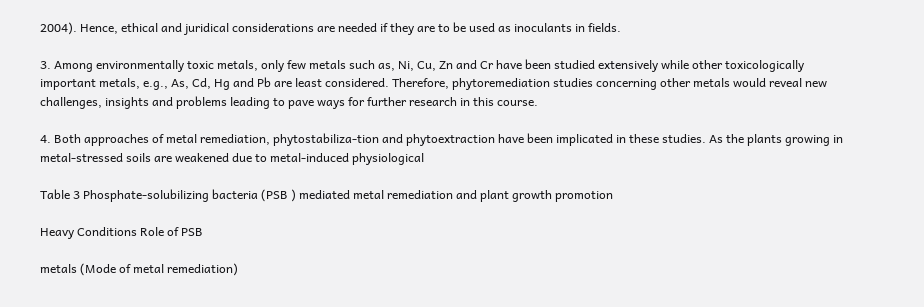2004). Hence, ethical and juridical considerations are needed if they are to be used as inoculants in fields.

3. Among environmentally toxic metals, only few metals such as, Ni, Cu, Zn and Cr have been studied extensively while other toxicologically important metals, e.g., As, Cd, Hg and Pb are least considered. Therefore, phytoremediation studies concerning other metals would reveal new challenges, insights and problems leading to pave ways for further research in this course.

4. Both approaches of metal remediation, phytostabiliza-tion and phytoextraction have been implicated in these studies. As the plants growing in metal-stressed soils are weakened due to metal-induced physiological

Table 3 Phosphate-solubilizing bacteria (PSB ) mediated metal remediation and plant growth promotion

Heavy Conditions Role of PSB

metals (Mode of metal remediation)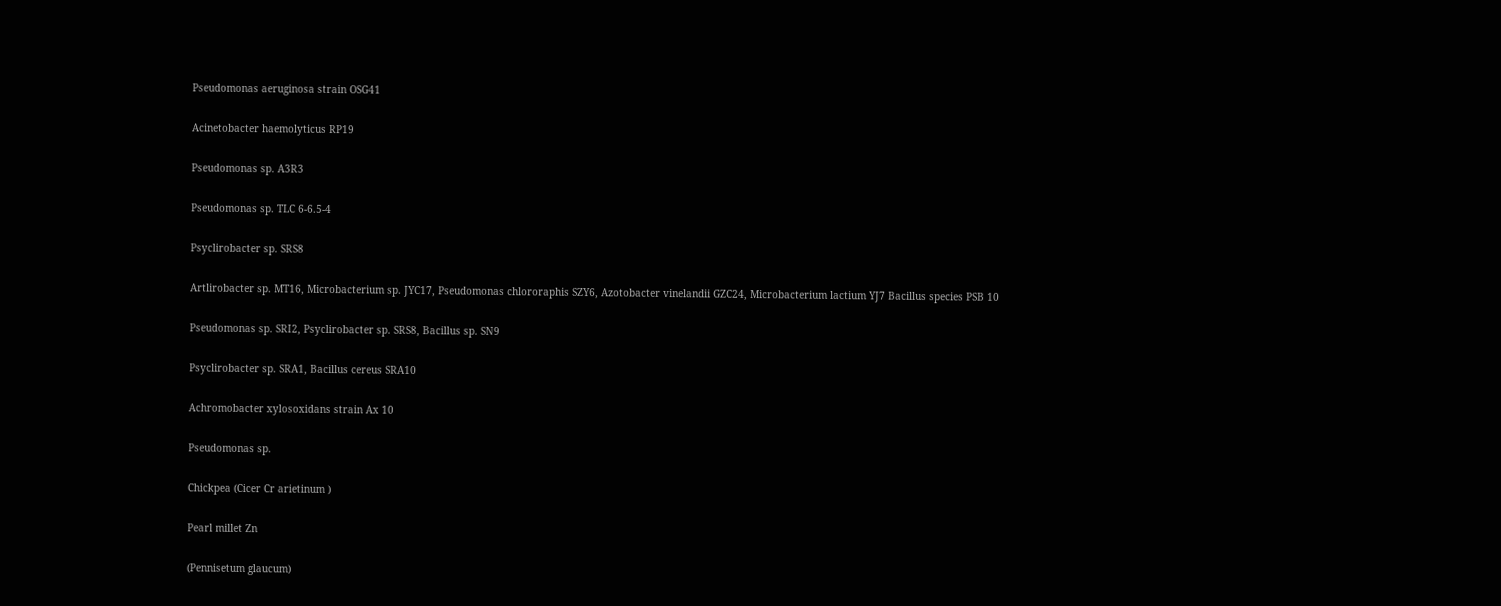Pseudomonas aeruginosa strain OSG41

Acinetobacter haemolyticus RP19

Pseudomonas sp. A3R3

Pseudomonas sp. TLC 6-6.5-4

Psyclirobacter sp. SRS8

Artlirobacter sp. MT16, Microbacterium sp. JYC17, Pseudomonas chlororaphis SZY6, Azotobacter vinelandii GZC24, Microbacterium lactium YJ7 Bacillus species PSB 10

Pseudomonas sp. SRI2, Psyclirobacter sp. SRS8, Bacillus sp. SN9

Psyclirobacter sp. SRA1, Bacillus cereus SRA10

Achromobacter xylosoxidans strain Ax 10

Pseudomonas sp.

Chickpea (Cicer Cr arietinum )

Pearl millet Zn

(Pennisetum glaucum)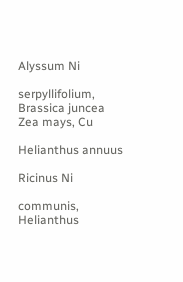Alyssum Ni

serpyllifolium, Brassica juncea Zea mays, Cu

Helianthus annuus

Ricinus Ni

communis, Helianthus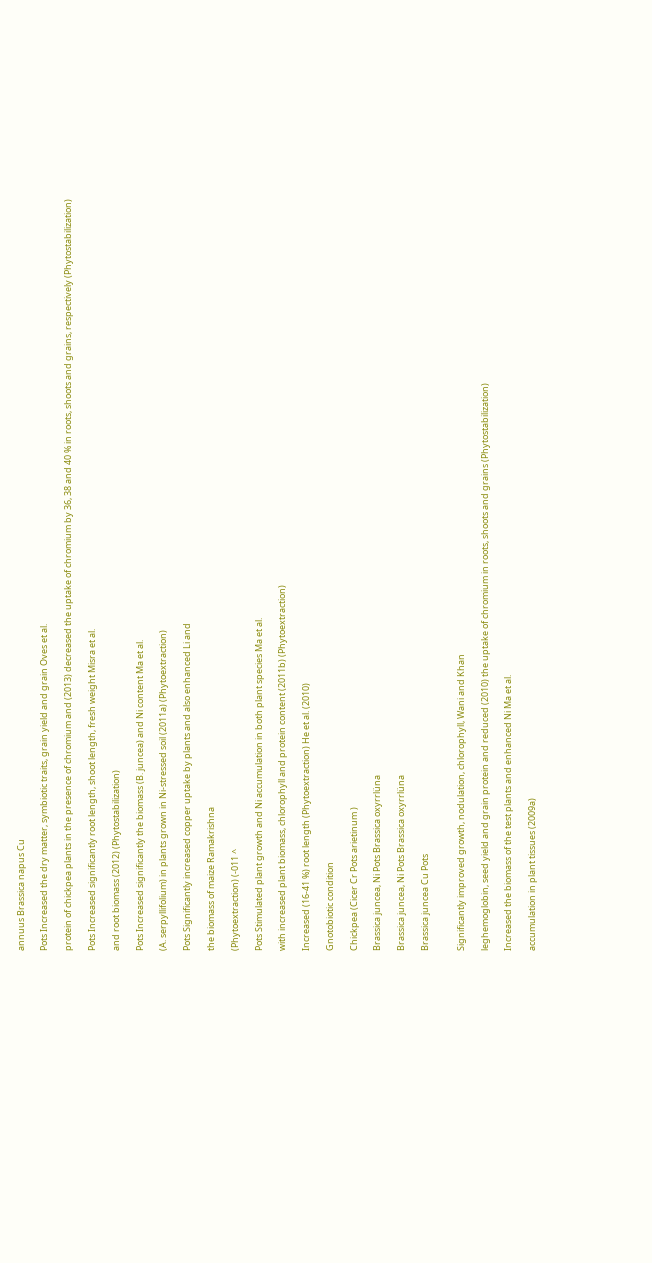annuus Brassica napus Cu

Pots Increased the dry matter, symbiotic traits, grain yield and grain Oves et al.

protein of chickpea plants in the presence of chromium and (2013) decreased the uptake of chromium by 36, 38 and 40 % in roots, shoots and grains, respectively (Phytostabilization)

Pots Increased significantly root length, shoot length, fresh weight Misra et al.

and root biomass (2012) (Phytostabilization)

Pots Increased significantly the biomass (B. juncea) and Ni content Ma et al.

(A. serpyllifolium) in plants grown in Ni-stressed soil (2011a) (Phytoextraction)

Pots Significantly increased copper uptake by plants and also enhanced Li and

the biomass of maize Ramakrishna

(Phytoextraction) (-011 ^

Pots Stimulated plant growth and Ni accumulation in both plant species Ma et al.

with increased plant biomass, chlorophyll and protein content (2011b) (Phytoextraction)

Increased (16-41 %) root length (Phytoextraction) He et al. (2010)

Gnotobiotic condition

Chickpea (Cicer Cr Pots arietinum )

Brassica juncea, Ni Pots Brassica oxyrrlüna

Brassica juncea, Ni Pots Brassica oxyrrlüna

Brassica juncea Cu Pots


Significantly improved growth, nodulation, chlorophyll, Wani and Khan

leghemoglobin, seed yield and grain protein and reduced (2010) the uptake of chromium in roots, shoots and grains (Phytostabilization)

Increased the biomass of the test plants and enhanced Ni Ma et al.

accumulation in plant tissues (2009a)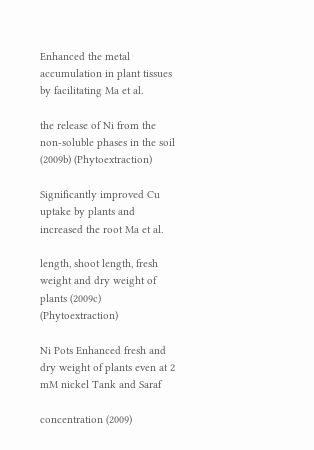Enhanced the metal accumulation in plant tissues by facilitating Ma et al.

the release of Ni from the non-soluble phases in the soil (2009b) (Phytoextraction)

Significantly improved Cu uptake by plants and increased the root Ma et al.

length, shoot length, fresh weight and dry weight of plants (2009c) (Phytoextraction)

Ni Pots Enhanced fresh and dry weight of plants even at 2 mM nickel Tank and Saraf

concentration (2009)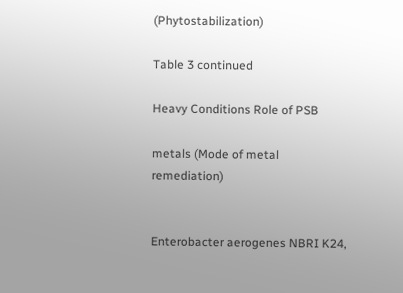(Phytostabilization)

Table 3 continued

Heavy Conditions Role of PSB

metals (Mode of metal remediation)


Enterobacter aerogenes NBRI K24,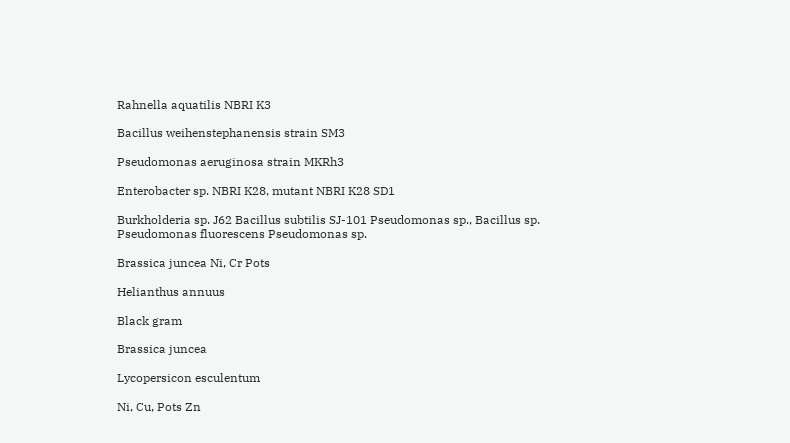Rahnella aquatilis NBRI K3

Bacillus weihenstephanensis strain SM3

Pseudomonas aeruginosa strain MKRh3

Enterobacter sp. NBRI K28, mutant NBRI K28 SD1

Burkholderia sp. J62 Bacillus subtilis SJ-101 Pseudomonas sp., Bacillus sp. Pseudomonas fluorescens Pseudomonas sp.

Brassica juncea Ni, Cr Pots

Helianthus annuus

Black gram

Brassica juncea

Lycopersicon esculentum

Ni, Cu, Pots Zn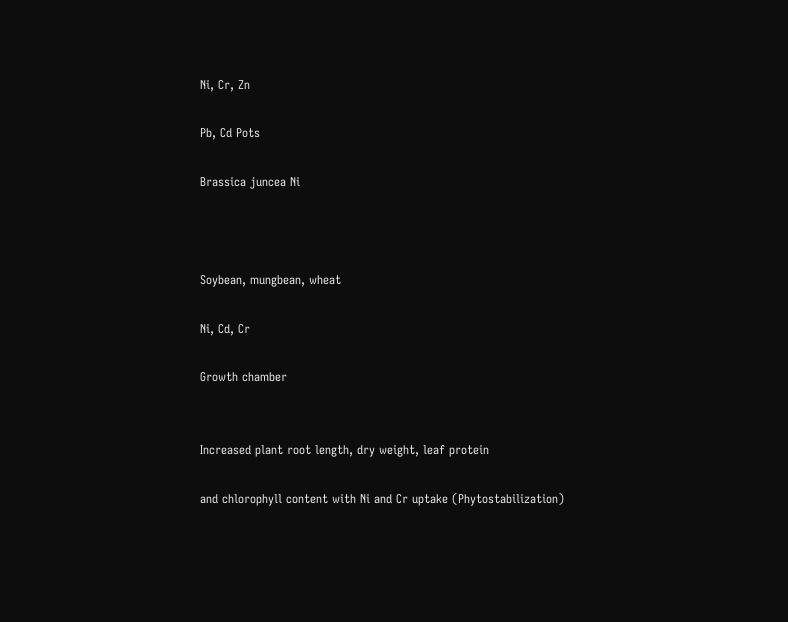Ni, Cr, Zn

Pb, Cd Pots

Brassica juncea Ni



Soybean, mungbean, wheat

Ni, Cd, Cr

Growth chamber


Increased plant root length, dry weight, leaf protein

and chlorophyll content with Ni and Cr uptake (Phytostabilization)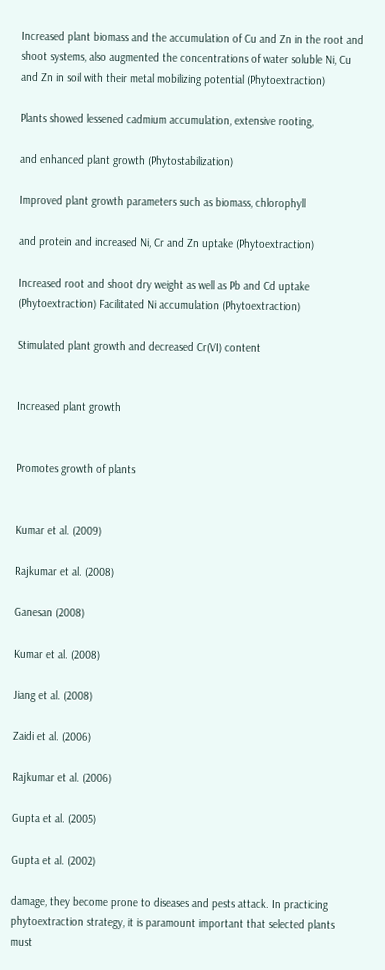Increased plant biomass and the accumulation of Cu and Zn in the root and shoot systems, also augmented the concentrations of water soluble Ni, Cu and Zn in soil with their metal mobilizing potential (Phytoextraction)

Plants showed lessened cadmium accumulation, extensive rooting,

and enhanced plant growth (Phytostabilization)

Improved plant growth parameters such as biomass, chlorophyll

and protein and increased Ni, Cr and Zn uptake (Phytoextraction)

Increased root and shoot dry weight as well as Pb and Cd uptake (Phytoextraction) Facilitated Ni accumulation (Phytoextraction)

Stimulated plant growth and decreased Cr(VI) content


Increased plant growth


Promotes growth of plants


Kumar et al. (2009)

Rajkumar et al. (2008)

Ganesan (2008)

Kumar et al. (2008)

Jiang et al. (2008)

Zaidi et al. (2006)

Rajkumar et al. (2006)

Gupta et al. (2005)

Gupta et al. (2002)

damage, they become prone to diseases and pests attack. In practicing phytoextraction strategy, it is paramount important that selected plants must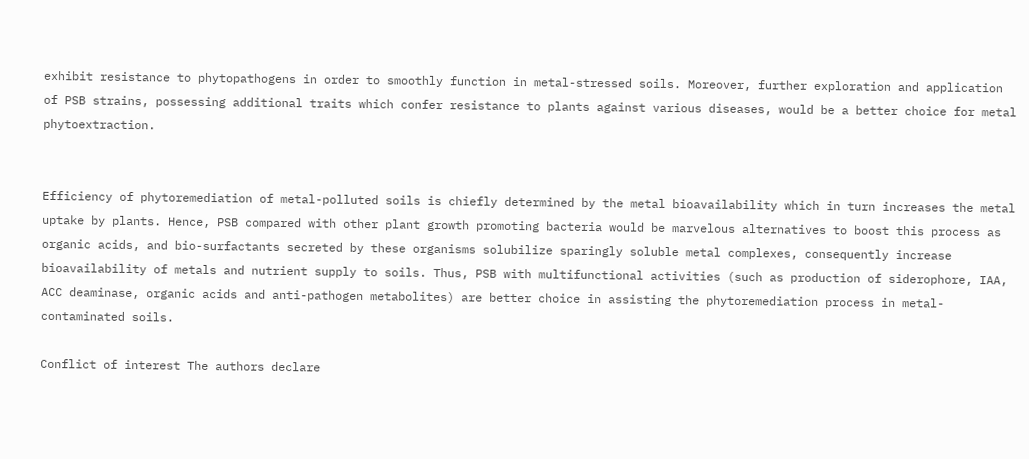exhibit resistance to phytopathogens in order to smoothly function in metal-stressed soils. Moreover, further exploration and application of PSB strains, possessing additional traits which confer resistance to plants against various diseases, would be a better choice for metal phytoextraction.


Efficiency of phytoremediation of metal-polluted soils is chiefly determined by the metal bioavailability which in turn increases the metal uptake by plants. Hence, PSB compared with other plant growth promoting bacteria would be marvelous alternatives to boost this process as organic acids, and bio-surfactants secreted by these organisms solubilize sparingly soluble metal complexes, consequently increase bioavailability of metals and nutrient supply to soils. Thus, PSB with multifunctional activities (such as production of siderophore, IAA, ACC deaminase, organic acids and anti-pathogen metabolites) are better choice in assisting the phytoremediation process in metal-contaminated soils.

Conflict of interest The authors declare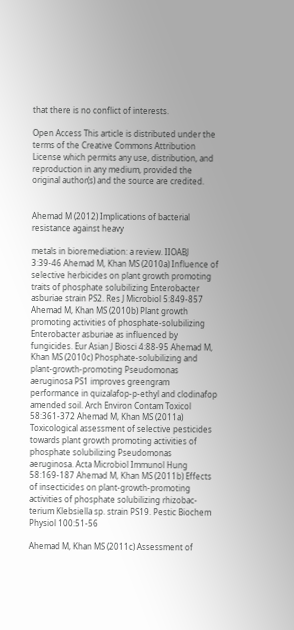that there is no conflict of interests.

Open Access This article is distributed under the terms of the Creative Commons Attribution License which permits any use, distribution, and reproduction in any medium, provided the original author(s) and the source are credited.


Ahemad M (2012) Implications of bacterial resistance against heavy

metals in bioremediation: a review. IIOABJ 3:39-46 Ahemad M, Khan MS (2010a) Influence of selective herbicides on plant growth promoting traits of phosphate solubilizing Enterobacter asburiae strain PS2. Res J Microbiol 5:849-857 Ahemad M, Khan MS (2010b) Plant growth promoting activities of phosphate-solubilizing Enterobacter asburiae as influenced by fungicides. Eur Asian J Biosci 4:88-95 Ahemad M, Khan MS (2010c) Phosphate-solubilizing and plant-growth-promoting Pseudomonas aeruginosa PS1 improves greengram performance in quizalafop-p-ethyl and clodinafop amended soil. Arch Environ Contam Toxicol 58:361-372 Ahemad M, Khan MS (2011a) Toxicological assessment of selective pesticides towards plant growth promoting activities of phosphate solubilizing Pseudomonas aeruginosa. Acta Microbiol Immunol Hung 58:169-187 Ahemad M, Khan MS (2011b) Effects of insecticides on plant-growth-promoting activities of phosphate solubilizing rhizobac-terium Klebsiella sp. strain PS19. Pestic Biochem Physiol 100:51-56

Ahemad M, Khan MS (2011c) Assessment of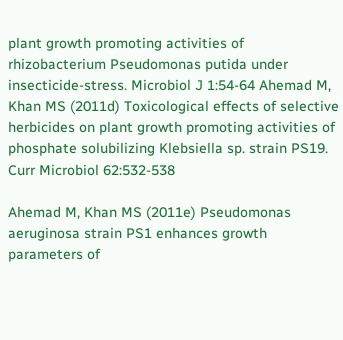plant growth promoting activities of rhizobacterium Pseudomonas putida under insecticide-stress. Microbiol J 1:54-64 Ahemad M, Khan MS (2011d) Toxicological effects of selective herbicides on plant growth promoting activities of phosphate solubilizing Klebsiella sp. strain PS19. Curr Microbiol 62:532-538

Ahemad M, Khan MS (2011e) Pseudomonas aeruginosa strain PS1 enhances growth parameters of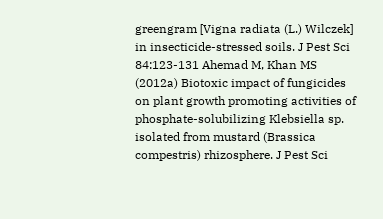greengram [Vigna radiata (L.) Wilczek] in insecticide-stressed soils. J Pest Sci 84:123-131 Ahemad M, Khan MS (2012a) Biotoxic impact of fungicides on plant growth promoting activities of phosphate-solubilizing Klebsiella sp. isolated from mustard (Brassica compestris) rhizosphere. J Pest Sci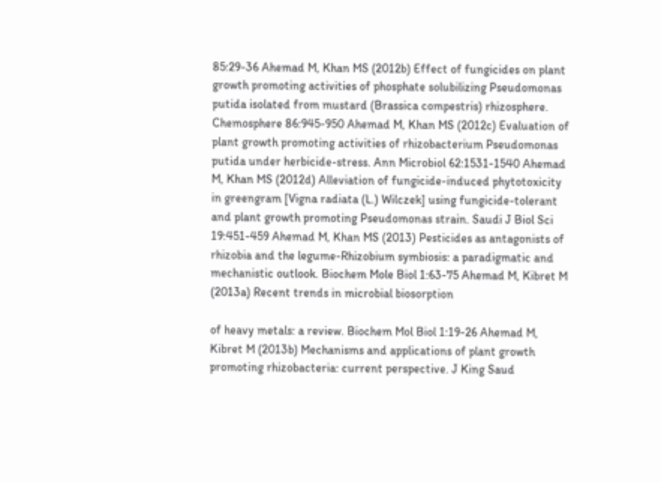85:29-36 Ahemad M, Khan MS (2012b) Effect of fungicides on plant growth promoting activities of phosphate solubilizing Pseudomonas putida isolated from mustard (Brassica compestris) rhizosphere. Chemosphere 86:945-950 Ahemad M, Khan MS (2012c) Evaluation of plant growth promoting activities of rhizobacterium Pseudomonas putida under herbicide-stress. Ann Microbiol 62:1531-1540 Ahemad M, Khan MS (2012d) Alleviation of fungicide-induced phytotoxicity in greengram [Vigna radiata (L.) Wilczek] using fungicide-tolerant and plant growth promoting Pseudomonas strain. Saudi J Biol Sci 19:451-459 Ahemad M, Khan MS (2013) Pesticides as antagonists of rhizobia and the legume-Rhizobium symbiosis: a paradigmatic and mechanistic outlook. Biochem Mole Biol 1:63-75 Ahemad M, Kibret M (2013a) Recent trends in microbial biosorption

of heavy metals: a review. Biochem Mol Biol 1:19-26 Ahemad M, Kibret M (2013b) Mechanisms and applications of plant growth promoting rhizobacteria: current perspective. J King Saud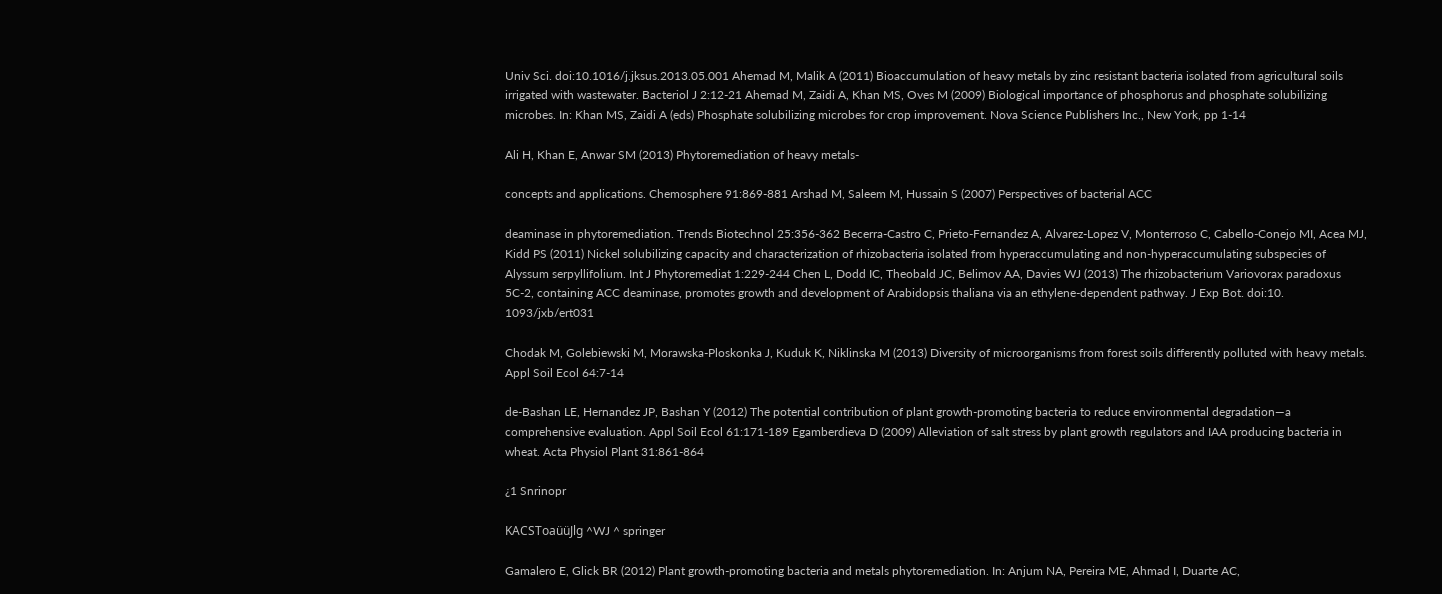Univ Sci. doi:10.1016/j.jksus.2013.05.001 Ahemad M, Malik A (2011) Bioaccumulation of heavy metals by zinc resistant bacteria isolated from agricultural soils irrigated with wastewater. Bacteriol J 2:12-21 Ahemad M, Zaidi A, Khan MS, Oves M (2009) Biological importance of phosphorus and phosphate solubilizing microbes. In: Khan MS, Zaidi A (eds) Phosphate solubilizing microbes for crop improvement. Nova Science Publishers Inc., New York, pp 1-14

Ali H, Khan E, Anwar SM (2013) Phytoremediation of heavy metals-

concepts and applications. Chemosphere 91:869-881 Arshad M, Saleem M, Hussain S (2007) Perspectives of bacterial ACC

deaminase in phytoremediation. Trends Biotechnol 25:356-362 Becerra-Castro C, Prieto-Fernandez A, Alvarez-Lopez V, Monterroso C, Cabello-Conejo MI, Acea MJ, Kidd PS (2011) Nickel solubilizing capacity and characterization of rhizobacteria isolated from hyperaccumulating and non-hyperaccumulating subspecies of Alyssum serpyllifolium. Int J Phytoremediat 1:229-244 Chen L, Dodd IC, Theobald JC, Belimov AA, Davies WJ (2013) The rhizobacterium Variovorax paradoxus 5C-2, containing ACC deaminase, promotes growth and development of Arabidopsis thaliana via an ethylene-dependent pathway. J Exp Bot. doi:10. 1093/jxb/ert031

Chodak M, Golebiewski M, Morawska-Ploskonka J, Kuduk K, Niklinska M (2013) Diversity of microorganisms from forest soils differently polluted with heavy metals. Appl Soil Ecol 64:7-14

de-Bashan LE, Hernandez JP, Bashan Y (2012) The potential contribution of plant growth-promoting bacteria to reduce environmental degradation—a comprehensive evaluation. Appl Soil Ecol 61:171-189 Egamberdieva D (2009) Alleviation of salt stress by plant growth regulators and IAA producing bacteria in wheat. Acta Physiol Plant 31:861-864

¿1 Snrinopr

KACSToaüüJlg ^WJ ^ springer

Gamalero E, Glick BR (2012) Plant growth-promoting bacteria and metals phytoremediation. In: Anjum NA, Pereira ME, Ahmad I, Duarte AC,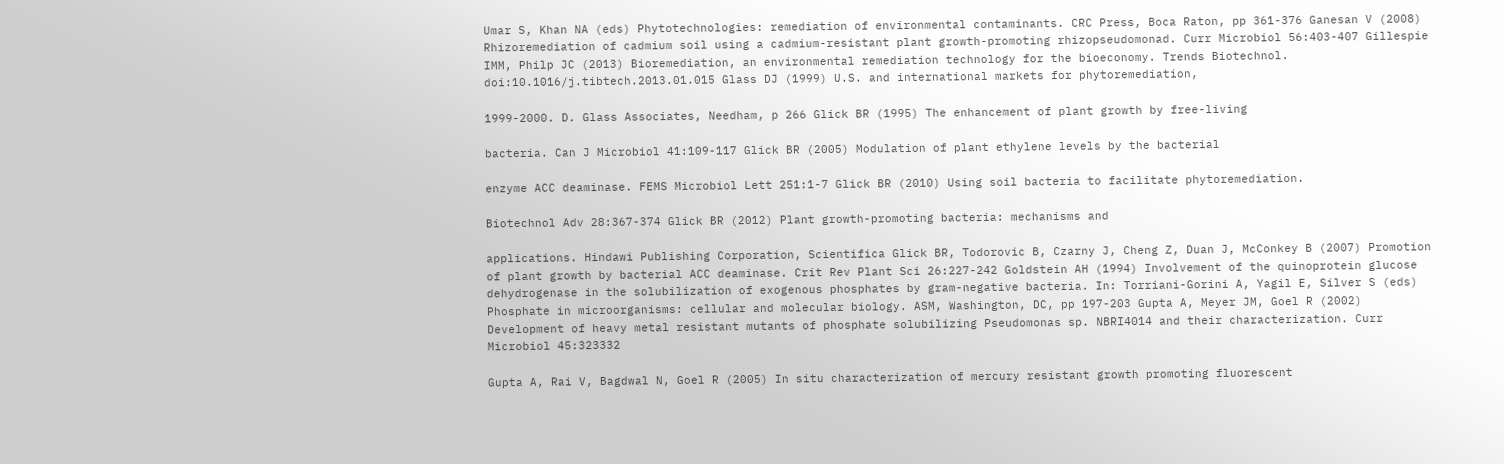Umar S, Khan NA (eds) Phytotechnologies: remediation of environmental contaminants. CRC Press, Boca Raton, pp 361-376 Ganesan V (2008) Rhizoremediation of cadmium soil using a cadmium-resistant plant growth-promoting rhizopseudomonad. Curr Microbiol 56:403-407 Gillespie IMM, Philp JC (2013) Bioremediation, an environmental remediation technology for the bioeconomy. Trends Biotechnol. doi:10.1016/j.tibtech.2013.01.015 Glass DJ (1999) U.S. and international markets for phytoremediation,

1999-2000. D. Glass Associates, Needham, p 266 Glick BR (1995) The enhancement of plant growth by free-living

bacteria. Can J Microbiol 41:109-117 Glick BR (2005) Modulation of plant ethylene levels by the bacterial

enzyme ACC deaminase. FEMS Microbiol Lett 251:1-7 Glick BR (2010) Using soil bacteria to facilitate phytoremediation.

Biotechnol Adv 28:367-374 Glick BR (2012) Plant growth-promoting bacteria: mechanisms and

applications. Hindawi Publishing Corporation, Scientifica Glick BR, Todorovic B, Czarny J, Cheng Z, Duan J, McConkey B (2007) Promotion of plant growth by bacterial ACC deaminase. Crit Rev Plant Sci 26:227-242 Goldstein AH (1994) Involvement of the quinoprotein glucose dehydrogenase in the solubilization of exogenous phosphates by gram-negative bacteria. In: Torriani-Gorini A, Yagil E, Silver S (eds) Phosphate in microorganisms: cellular and molecular biology. ASM, Washington, DC, pp 197-203 Gupta A, Meyer JM, Goel R (2002) Development of heavy metal resistant mutants of phosphate solubilizing Pseudomonas sp. NBRI4014 and their characterization. Curr Microbiol 45:323332

Gupta A, Rai V, Bagdwal N, Goel R (2005) In situ characterization of mercury resistant growth promoting fluorescent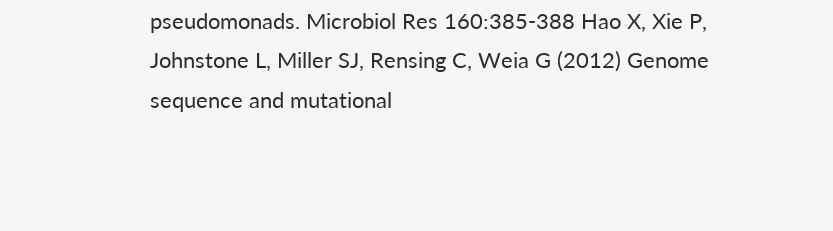pseudomonads. Microbiol Res 160:385-388 Hao X, Xie P, Johnstone L, Miller SJ, Rensing C, Weia G (2012) Genome sequence and mutational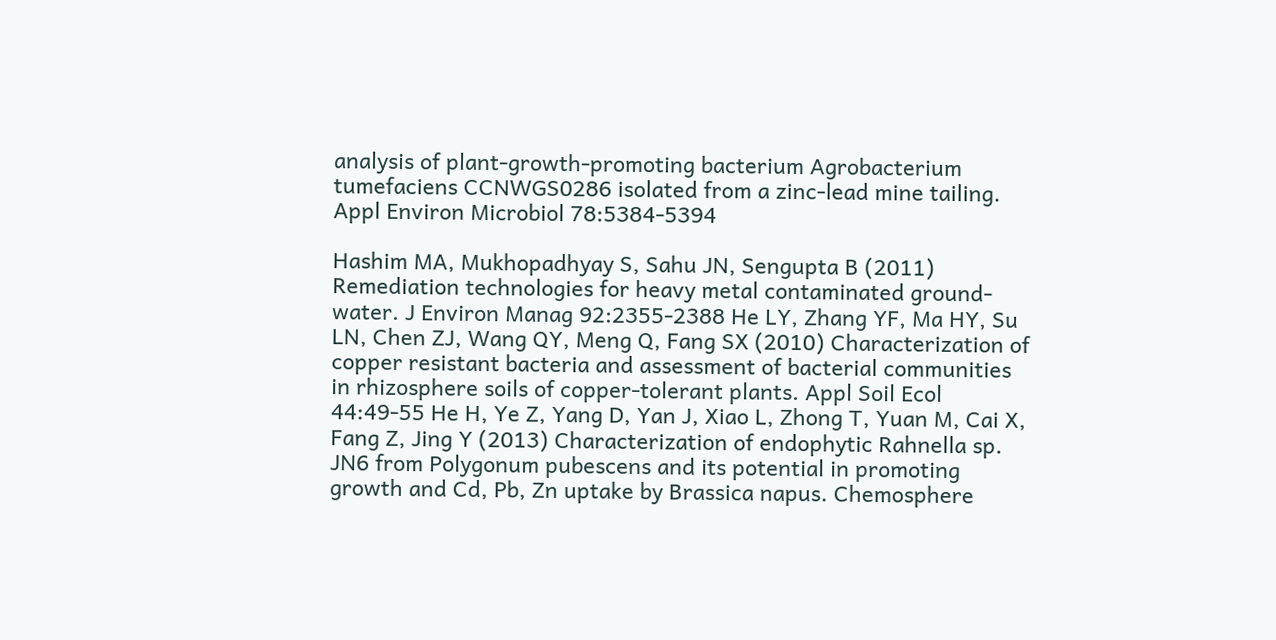analysis of plant-growth-promoting bacterium Agrobacterium tumefaciens CCNWGS0286 isolated from a zinc-lead mine tailing. Appl Environ Microbiol 78:5384-5394

Hashim MA, Mukhopadhyay S, Sahu JN, Sengupta B (2011) Remediation technologies for heavy metal contaminated ground-water. J Environ Manag 92:2355-2388 He LY, Zhang YF, Ma HY, Su LN, Chen ZJ, Wang QY, Meng Q, Fang SX (2010) Characterization of copper resistant bacteria and assessment of bacterial communities in rhizosphere soils of copper-tolerant plants. Appl Soil Ecol 44:49-55 He H, Ye Z, Yang D, Yan J, Xiao L, Zhong T, Yuan M, Cai X, Fang Z, Jing Y (2013) Characterization of endophytic Rahnella sp. JN6 from Polygonum pubescens and its potential in promoting growth and Cd, Pb, Zn uptake by Brassica napus. Chemosphere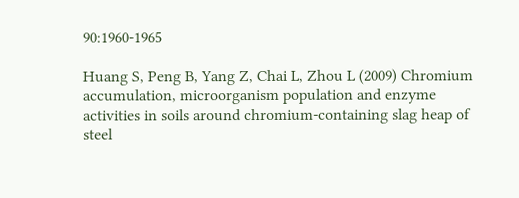90:1960-1965

Huang S, Peng B, Yang Z, Chai L, Zhou L (2009) Chromium accumulation, microorganism population and enzyme activities in soils around chromium-containing slag heap of steel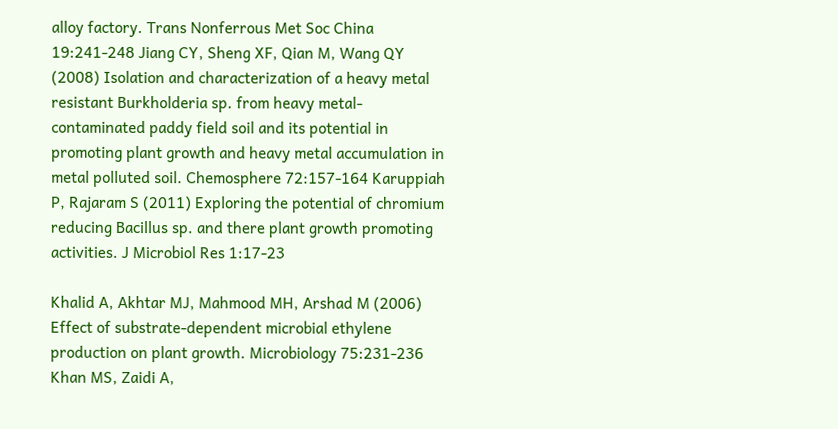alloy factory. Trans Nonferrous Met Soc China 19:241-248 Jiang CY, Sheng XF, Qian M, Wang QY (2008) Isolation and characterization of a heavy metal resistant Burkholderia sp. from heavy metal-contaminated paddy field soil and its potential in promoting plant growth and heavy metal accumulation in metal polluted soil. Chemosphere 72:157-164 Karuppiah P, Rajaram S (2011) Exploring the potential of chromium reducing Bacillus sp. and there plant growth promoting activities. J Microbiol Res 1:17-23

Khalid A, Akhtar MJ, Mahmood MH, Arshad M (2006) Effect of substrate-dependent microbial ethylene production on plant growth. Microbiology 75:231-236 Khan MS, Zaidi A,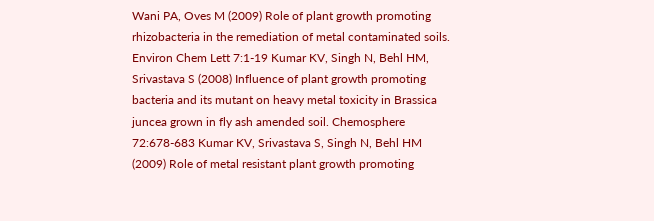Wani PA, Oves M (2009) Role of plant growth promoting rhizobacteria in the remediation of metal contaminated soils. Environ Chem Lett 7:1-19 Kumar KV, Singh N, Behl HM, Srivastava S (2008) Influence of plant growth promoting bacteria and its mutant on heavy metal toxicity in Brassica juncea grown in fly ash amended soil. Chemosphere 72:678-683 Kumar KV, Srivastava S, Singh N, Behl HM (2009) Role of metal resistant plant growth promoting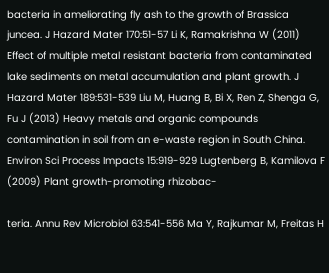bacteria in ameliorating fly ash to the growth of Brassica juncea. J Hazard Mater 170:51-57 Li K, Ramakrishna W (2011) Effect of multiple metal resistant bacteria from contaminated lake sediments on metal accumulation and plant growth. J Hazard Mater 189:531-539 Liu M, Huang B, Bi X, Ren Z, Shenga G, Fu J (2013) Heavy metals and organic compounds contamination in soil from an e-waste region in South China. Environ Sci Process Impacts 15:919-929 Lugtenberg B, Kamilova F (2009) Plant growth-promoting rhizobac-

teria. Annu Rev Microbiol 63:541-556 Ma Y, Rajkumar M, Freitas H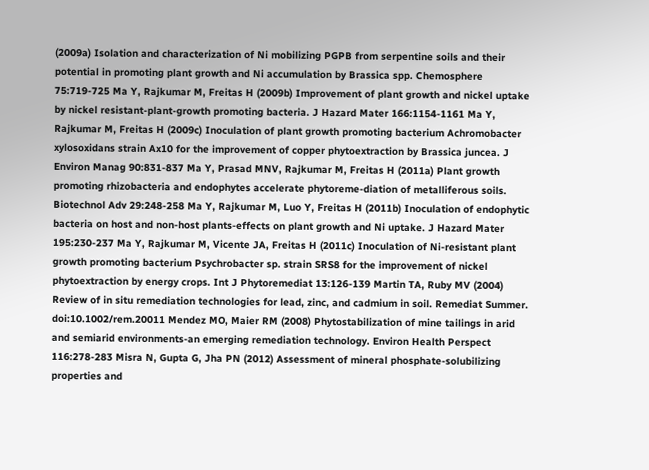(2009a) Isolation and characterization of Ni mobilizing PGPB from serpentine soils and their potential in promoting plant growth and Ni accumulation by Brassica spp. Chemosphere 75:719-725 Ma Y, Rajkumar M, Freitas H (2009b) Improvement of plant growth and nickel uptake by nickel resistant-plant-growth promoting bacteria. J Hazard Mater 166:1154-1161 Ma Y, Rajkumar M, Freitas H (2009c) Inoculation of plant growth promoting bacterium Achromobacter xylosoxidans strain Ax10 for the improvement of copper phytoextraction by Brassica juncea. J Environ Manag 90:831-837 Ma Y, Prasad MNV, Rajkumar M, Freitas H (2011a) Plant growth promoting rhizobacteria and endophytes accelerate phytoreme-diation of metalliferous soils. Biotechnol Adv 29:248-258 Ma Y, Rajkumar M, Luo Y, Freitas H (2011b) Inoculation of endophytic bacteria on host and non-host plants-effects on plant growth and Ni uptake. J Hazard Mater 195:230-237 Ma Y, Rajkumar M, Vicente JA, Freitas H (2011c) Inoculation of Ni-resistant plant growth promoting bacterium Psychrobacter sp. strain SRS8 for the improvement of nickel phytoextraction by energy crops. Int J Phytoremediat 13:126-139 Martin TA, Ruby MV (2004) Review of in situ remediation technologies for lead, zinc, and cadmium in soil. Remediat Summer. doi:10.1002/rem.20011 Mendez MO, Maier RM (2008) Phytostabilization of mine tailings in arid and semiarid environments-an emerging remediation technology. Environ Health Perspect 116:278-283 Misra N, Gupta G, Jha PN (2012) Assessment of mineral phosphate-solubilizing properties and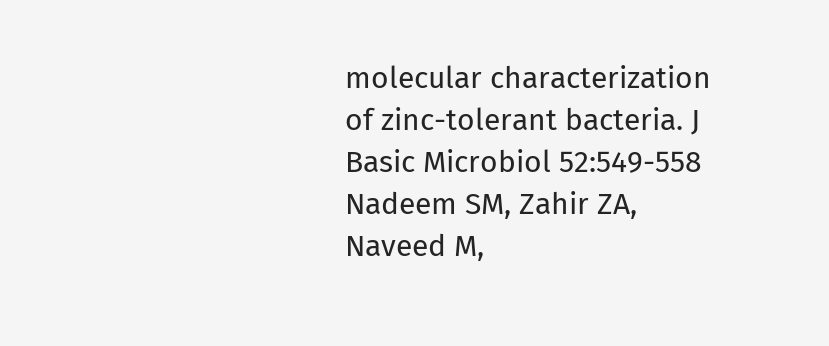molecular characterization of zinc-tolerant bacteria. J Basic Microbiol 52:549-558 Nadeem SM, Zahir ZA, Naveed M,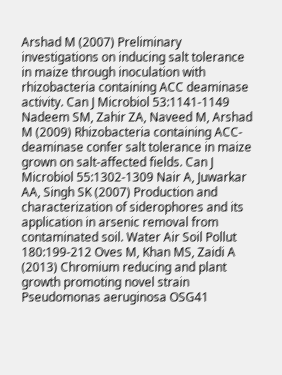Arshad M (2007) Preliminary investigations on inducing salt tolerance in maize through inoculation with rhizobacteria containing ACC deaminase activity. Can J Microbiol 53:1141-1149 Nadeem SM, Zahir ZA, Naveed M, Arshad M (2009) Rhizobacteria containing ACC-deaminase confer salt tolerance in maize grown on salt-affected fields. Can J Microbiol 55:1302-1309 Nair A, Juwarkar AA, Singh SK (2007) Production and characterization of siderophores and its application in arsenic removal from contaminated soil. Water Air Soil Pollut 180:199-212 Oves M, Khan MS, Zaidi A (2013) Chromium reducing and plant growth promoting novel strain Pseudomonas aeruginosa OSG41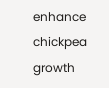enhance chickpea growth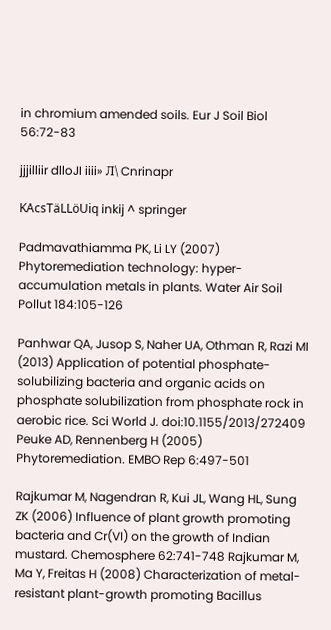in chromium amended soils. Eur J Soil Biol 56:72-83

jjjilliir dlloJI iiii» Л\ Cnrinapr

KAcsTäLLöUiq inkij ^ springer

Padmavathiamma PK, Li LY (2007) Phytoremediation technology: hyper-accumulation metals in plants. Water Air Soil Pollut 184:105-126

Panhwar QA, Jusop S, Naher UA, Othman R, Razi MI (2013) Application of potential phosphate-solubilizing bacteria and organic acids on phosphate solubilization from phosphate rock in aerobic rice. Sci World J. doi:10.1155/2013/272409 Peuke AD, Rennenberg H (2005) Phytoremediation. EMBO Rep 6:497-501

Rajkumar M, Nagendran R, Kui JL, Wang HL, Sung ZK (2006) Influence of plant growth promoting bacteria and Cr(VI) on the growth of Indian mustard. Chemosphere 62:741-748 Rajkumar M, Ma Y, Freitas H (2008) Characterization of metal-resistant plant-growth promoting Bacillus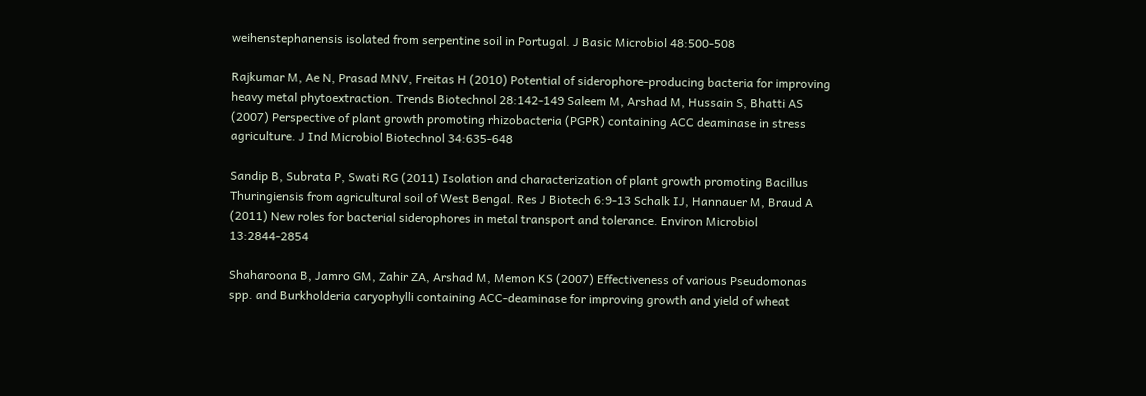weihenstephanensis isolated from serpentine soil in Portugal. J Basic Microbiol 48:500-508

Rajkumar M, Ae N, Prasad MNV, Freitas H (2010) Potential of siderophore-producing bacteria for improving heavy metal phytoextraction. Trends Biotechnol 28:142-149 Saleem M, Arshad M, Hussain S, Bhatti AS (2007) Perspective of plant growth promoting rhizobacteria (PGPR) containing ACC deaminase in stress agriculture. J Ind Microbiol Biotechnol 34:635-648

Sandip B, Subrata P, Swati RG (2011) Isolation and characterization of plant growth promoting Bacillus Thuringiensis from agricultural soil of West Bengal. Res J Biotech 6:9-13 Schalk IJ, Hannauer M, Braud A (2011) New roles for bacterial siderophores in metal transport and tolerance. Environ Microbiol 13:2844-2854

Shaharoona B, Jamro GM, Zahir ZA, Arshad M, Memon KS (2007) Effectiveness of various Pseudomonas spp. and Burkholderia caryophylli containing ACC-deaminase for improving growth and yield of wheat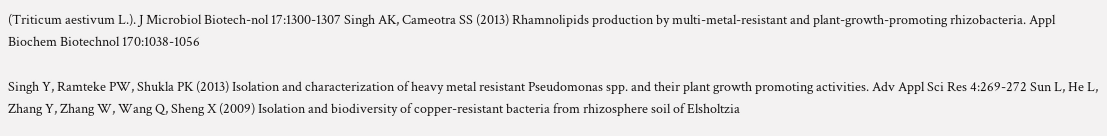(Triticum aestivum L.). J Microbiol Biotech-nol 17:1300-1307 Singh AK, Cameotra SS (2013) Rhamnolipids production by multi-metal-resistant and plant-growth-promoting rhizobacteria. Appl Biochem Biotechnol 170:1038-1056

Singh Y, Ramteke PW, Shukla PK (2013) Isolation and characterization of heavy metal resistant Pseudomonas spp. and their plant growth promoting activities. Adv Appl Sci Res 4:269-272 Sun L, He L, Zhang Y, Zhang W, Wang Q, Sheng X (2009) Isolation and biodiversity of copper-resistant bacteria from rhizosphere soil of Elsholtzia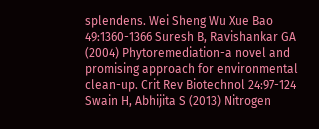splendens. Wei Sheng Wu Xue Bao 49:1360-1366 Suresh B, Ravishankar GA (2004) Phytoremediation-a novel and promising approach for environmental clean-up. Crit Rev Biotechnol 24:97-124 Swain H, Abhijita S (2013) Nitrogen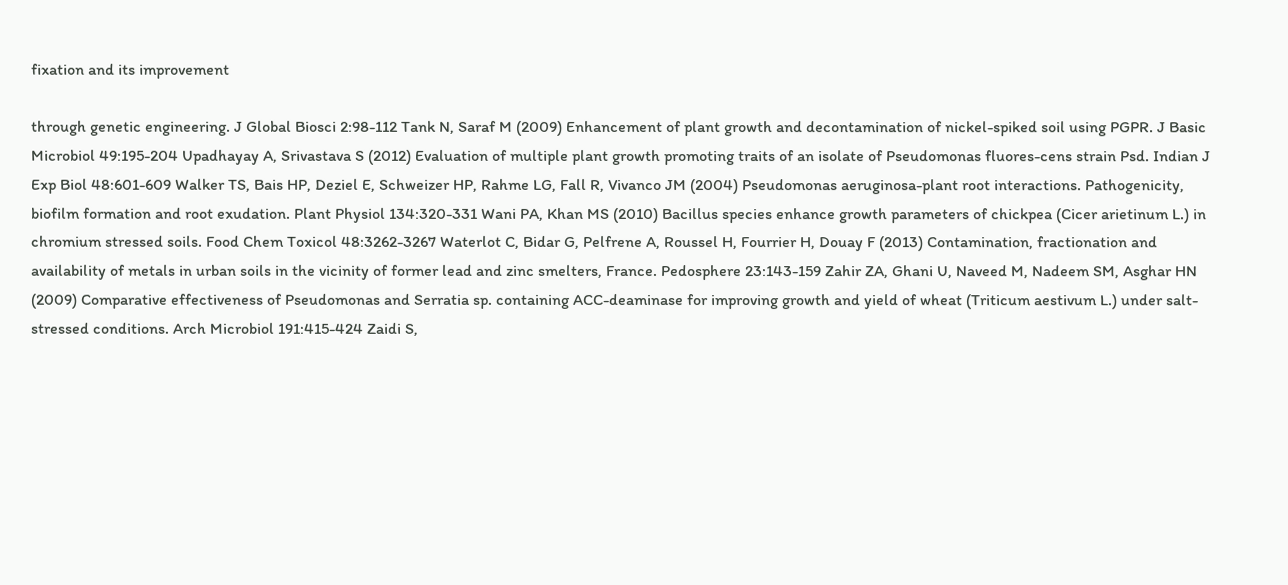fixation and its improvement

through genetic engineering. J Global Biosci 2:98-112 Tank N, Saraf M (2009) Enhancement of plant growth and decontamination of nickel-spiked soil using PGPR. J Basic Microbiol 49:195-204 Upadhayay A, Srivastava S (2012) Evaluation of multiple plant growth promoting traits of an isolate of Pseudomonas fluores-cens strain Psd. Indian J Exp Biol 48:601-609 Walker TS, Bais HP, Deziel E, Schweizer HP, Rahme LG, Fall R, Vivanco JM (2004) Pseudomonas aeruginosa-plant root interactions. Pathogenicity, biofilm formation and root exudation. Plant Physiol 134:320-331 Wani PA, Khan MS (2010) Bacillus species enhance growth parameters of chickpea (Cicer arietinum L.) in chromium stressed soils. Food Chem Toxicol 48:3262-3267 Waterlot C, Bidar G, Pelfrene A, Roussel H, Fourrier H, Douay F (2013) Contamination, fractionation and availability of metals in urban soils in the vicinity of former lead and zinc smelters, France. Pedosphere 23:143-159 Zahir ZA, Ghani U, Naveed M, Nadeem SM, Asghar HN (2009) Comparative effectiveness of Pseudomonas and Serratia sp. containing ACC-deaminase for improving growth and yield of wheat (Triticum aestivum L.) under salt-stressed conditions. Arch Microbiol 191:415-424 Zaidi S,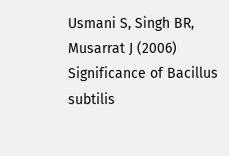Usmani S, Singh BR, Musarrat J (2006) Significance of Bacillus subtilis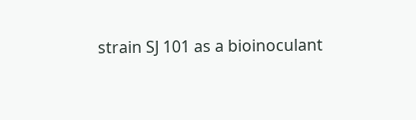strain SJ 101 as a bioinoculant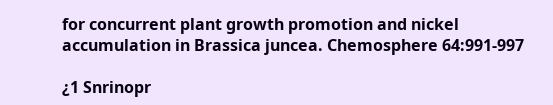for concurrent plant growth promotion and nickel accumulation in Brassica juncea. Chemosphere 64:991-997

¿1 Snrinopr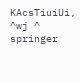KAcsTiuiUi, ^wj ^ springer